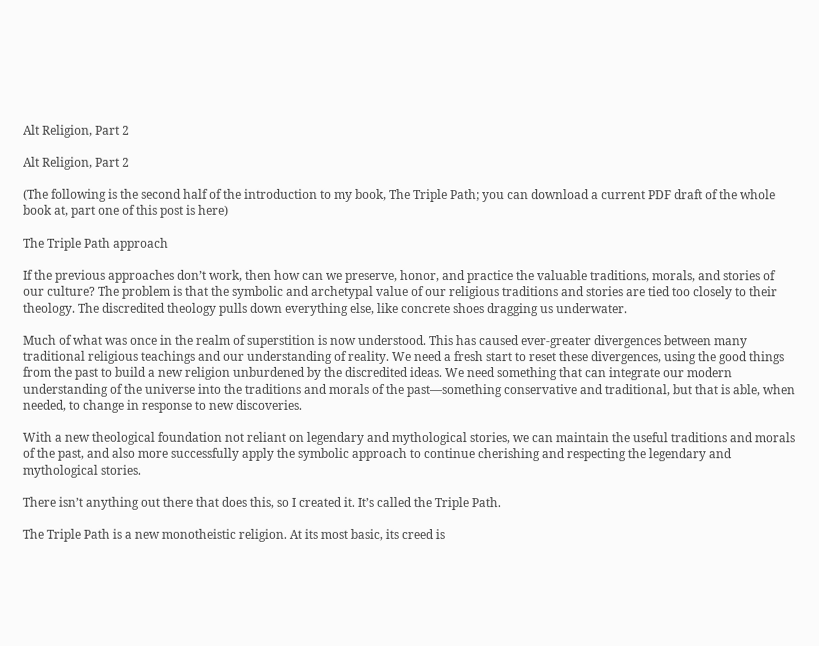Alt Religion, Part 2

Alt Religion, Part 2

(The following is the second half of the introduction to my book, The Triple Path; you can download a current PDF draft of the whole book at, part one of this post is here)

The Triple Path approach

If the previous approaches don’t work, then how can we preserve, honor, and practice the valuable traditions, morals, and stories of our culture? The problem is that the symbolic and archetypal value of our religious traditions and stories are tied too closely to their theology. The discredited theology pulls down everything else, like concrete shoes dragging us underwater.

Much of what was once in the realm of superstition is now understood. This has caused ever-greater divergences between many traditional religious teachings and our understanding of reality. We need a fresh start to reset these divergences, using the good things from the past to build a new religion unburdened by the discredited ideas. We need something that can integrate our modern understanding of the universe into the traditions and morals of the past—something conservative and traditional, but that is able, when needed, to change in response to new discoveries.

With a new theological foundation not reliant on legendary and mythological stories, we can maintain the useful traditions and morals of the past, and also more successfully apply the symbolic approach to continue cherishing and respecting the legendary and mythological stories.

There isn’t anything out there that does this, so I created it. It’s called the Triple Path.

The Triple Path is a new monotheistic religion. At its most basic, its creed is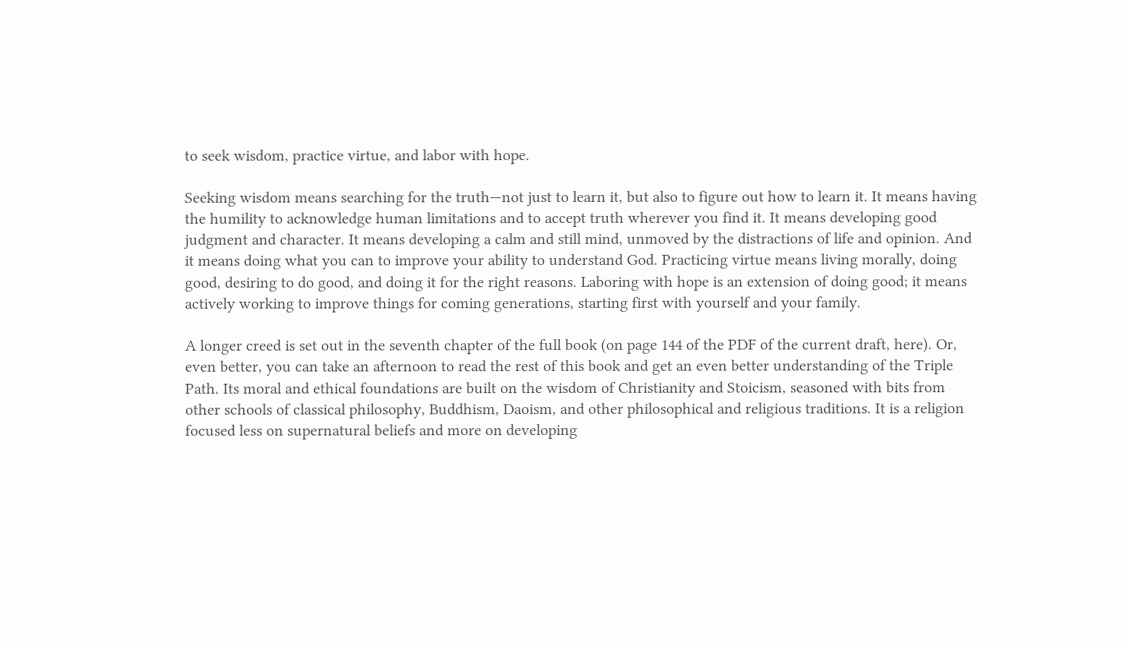to seek wisdom, practice virtue, and labor with hope.

Seeking wisdom means searching for the truth—not just to learn it, but also to figure out how to learn it. It means having the humility to acknowledge human limitations and to accept truth wherever you find it. It means developing good judgment and character. It means developing a calm and still mind, unmoved by the distractions of life and opinion. And it means doing what you can to improve your ability to understand God. Practicing virtue means living morally, doing good, desiring to do good, and doing it for the right reasons. Laboring with hope is an extension of doing good; it means actively working to improve things for coming generations, starting first with yourself and your family.

A longer creed is set out in the seventh chapter of the full book (on page 144 of the PDF of the current draft, here). Or, even better, you can take an afternoon to read the rest of this book and get an even better understanding of the Triple Path. Its moral and ethical foundations are built on the wisdom of Christianity and Stoicism, seasoned with bits from other schools of classical philosophy, Buddhism, Daoism, and other philosophical and religious traditions. It is a religion focused less on supernatural beliefs and more on developing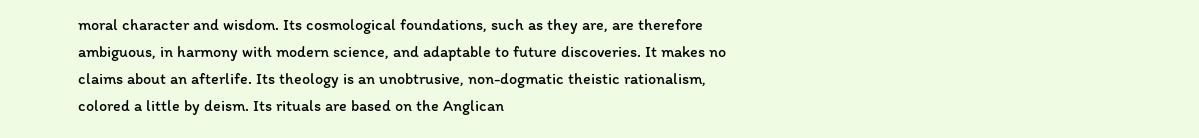moral character and wisdom. Its cosmological foundations, such as they are, are therefore ambiguous, in harmony with modern science, and adaptable to future discoveries. It makes no claims about an afterlife. Its theology is an unobtrusive, non-dogmatic theistic rationalism, colored a little by deism. Its rituals are based on the Anglican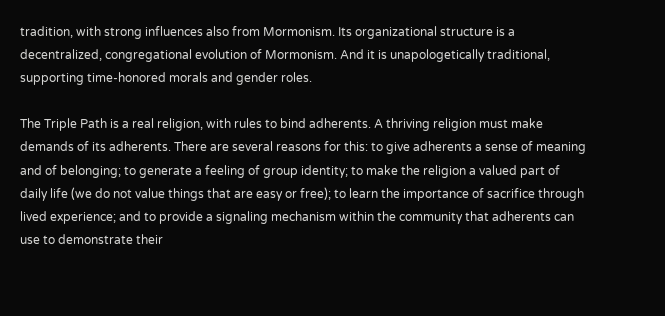tradition, with strong influences also from Mormonism. Its organizational structure is a decentralized, congregational evolution of Mormonism. And it is unapologetically traditional, supporting time-honored morals and gender roles.

The Triple Path is a real religion, with rules to bind adherents. A thriving religion must make demands of its adherents. There are several reasons for this: to give adherents a sense of meaning and of belonging; to generate a feeling of group identity; to make the religion a valued part of daily life (we do not value things that are easy or free); to learn the importance of sacrifice through lived experience; and to provide a signaling mechanism within the community that adherents can use to demonstrate their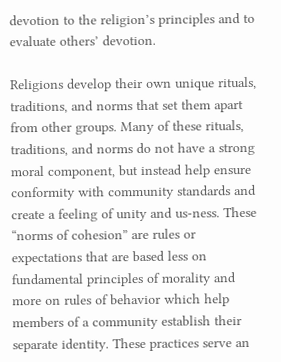devotion to the religion’s principles and to evaluate others’ devotion.

Religions develop their own unique rituals, traditions, and norms that set them apart from other groups. Many of these rituals, traditions, and norms do not have a strong moral component, but instead help ensure conformity with community standards and create a feeling of unity and us-ness. These “norms of cohesion” are rules or expectations that are based less on fundamental principles of morality and more on rules of behavior which help members of a community establish their separate identity. These practices serve an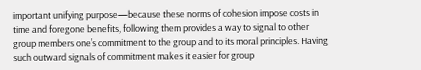important unifying purpose—because these norms of cohesion impose costs in time and foregone benefits, following them provides a way to signal to other group members one’s commitment to the group and to its moral principles. Having such outward signals of commitment makes it easier for group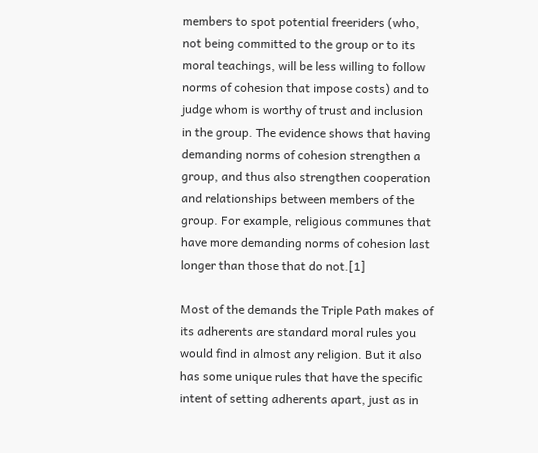members to spot potential freeriders (who, not being committed to the group or to its moral teachings, will be less willing to follow norms of cohesion that impose costs) and to judge whom is worthy of trust and inclusion in the group. The evidence shows that having demanding norms of cohesion strengthen a group, and thus also strengthen cooperation and relationships between members of the group. For example, religious communes that have more demanding norms of cohesion last longer than those that do not.[1]

Most of the demands the Triple Path makes of its adherents are standard moral rules you would find in almost any religion. But it also has some unique rules that have the specific intent of setting adherents apart, just as in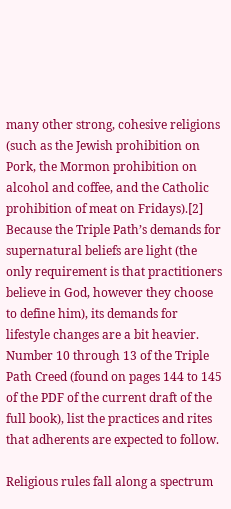many other strong, cohesive religions (such as the Jewish prohibition on Pork, the Mormon prohibition on alcohol and coffee, and the Catholic prohibition of meat on Fridays).[2] Because the Triple Path’s demands for supernatural beliefs are light (the only requirement is that practitioners believe in God, however they choose to define him), its demands for lifestyle changes are a bit heavier. Number 10 through 13 of the Triple Path Creed (found on pages 144 to 145 of the PDF of the current draft of the full book), list the practices and rites that adherents are expected to follow.

Religious rules fall along a spectrum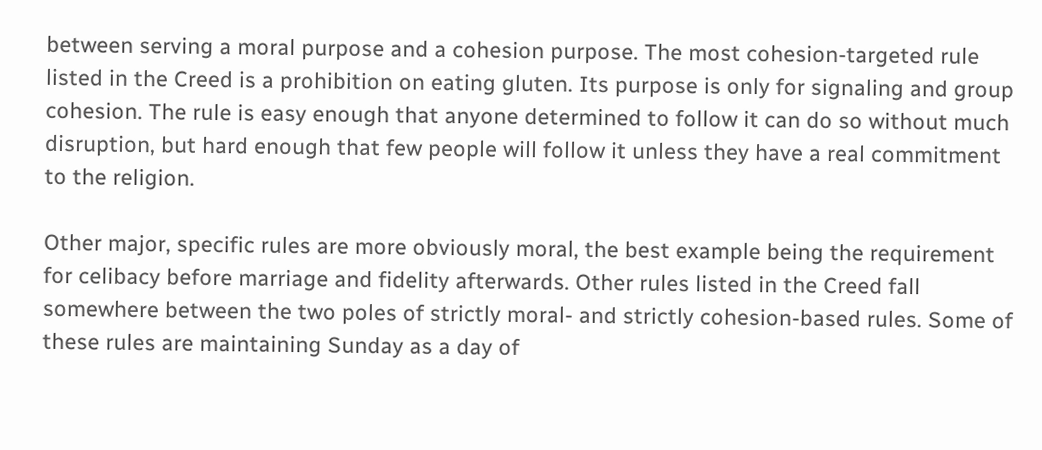between serving a moral purpose and a cohesion purpose. The most cohesion-targeted rule listed in the Creed is a prohibition on eating gluten. Its purpose is only for signaling and group cohesion. The rule is easy enough that anyone determined to follow it can do so without much disruption, but hard enough that few people will follow it unless they have a real commitment to the religion.

Other major, specific rules are more obviously moral, the best example being the requirement for celibacy before marriage and fidelity afterwards. Other rules listed in the Creed fall somewhere between the two poles of strictly moral- and strictly cohesion-based rules. Some of these rules are maintaining Sunday as a day of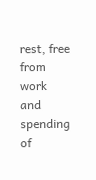rest, free from work and spending of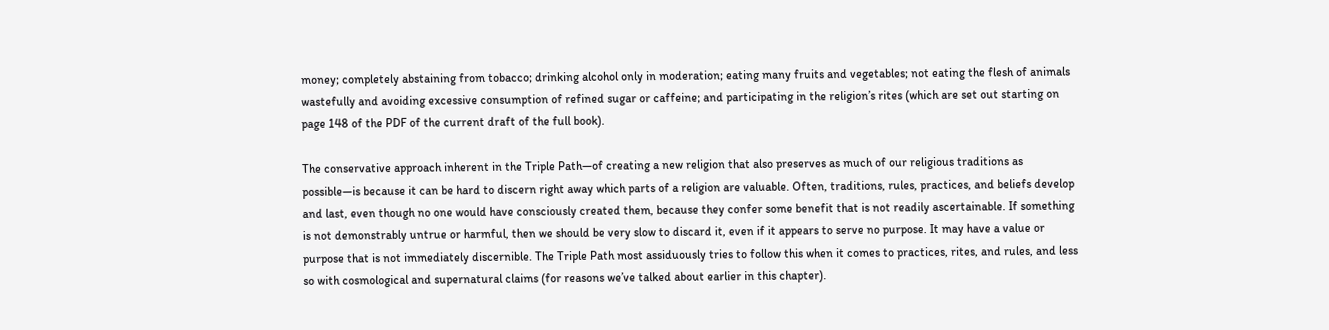money; completely abstaining from tobacco; drinking alcohol only in moderation; eating many fruits and vegetables; not eating the flesh of animals wastefully and avoiding excessive consumption of refined sugar or caffeine; and participating in the religion’s rites (which are set out starting on page 148 of the PDF of the current draft of the full book).

The conservative approach inherent in the Triple Path—of creating a new religion that also preserves as much of our religious traditions as possible—is because it can be hard to discern right away which parts of a religion are valuable. Often, traditions, rules, practices, and beliefs develop and last, even though no one would have consciously created them, because they confer some benefit that is not readily ascertainable. If something is not demonstrably untrue or harmful, then we should be very slow to discard it, even if it appears to serve no purpose. It may have a value or purpose that is not immediately discernible. The Triple Path most assiduously tries to follow this when it comes to practices, rites, and rules, and less so with cosmological and supernatural claims (for reasons we’ve talked about earlier in this chapter).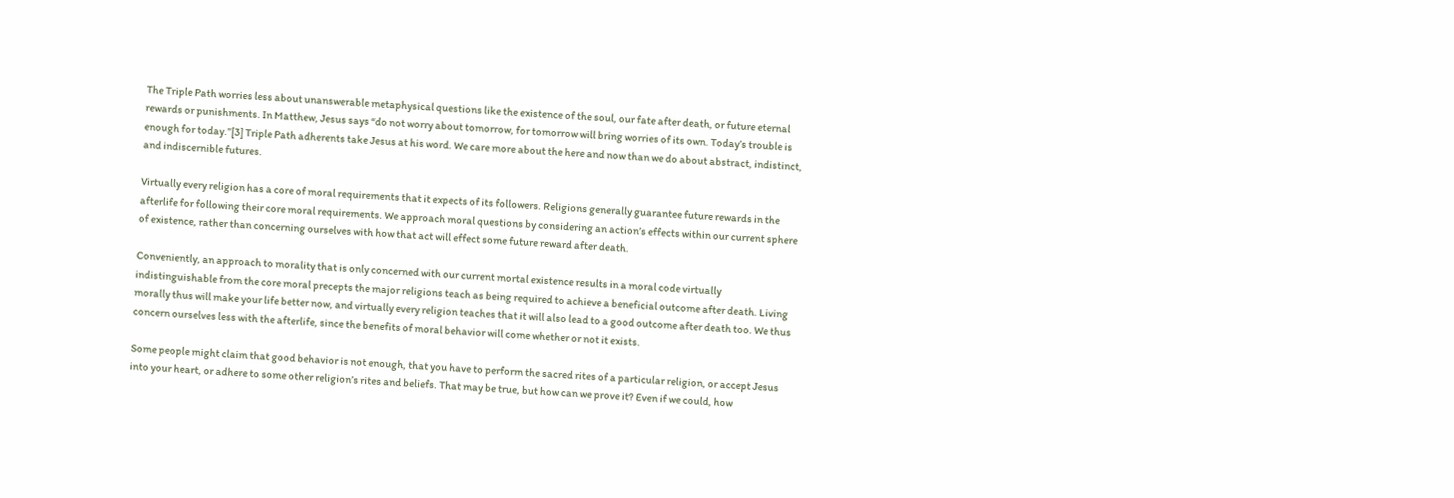The Triple Path worries less about unanswerable metaphysical questions like the existence of the soul, our fate after death, or future eternal rewards or punishments. In Matthew, Jesus says “do not worry about tomorrow, for tomorrow will bring worries of its own. Today’s trouble is enough for today.”[3] Triple Path adherents take Jesus at his word. We care more about the here and now than we do about abstract, indistinct, and indiscernible futures.

Virtually every religion has a core of moral requirements that it expects of its followers. Religions generally guarantee future rewards in the afterlife for following their core moral requirements. We approach moral questions by considering an action’s effects within our current sphere of existence, rather than concerning ourselves with how that act will effect some future reward after death.

Conveniently, an approach to morality that is only concerned with our current mortal existence results in a moral code virtually indistinguishable from the core moral precepts the major religions teach as being required to achieve a beneficial outcome after death. Living morally thus will make your life better now, and virtually every religion teaches that it will also lead to a good outcome after death too. We thus concern ourselves less with the afterlife, since the benefits of moral behavior will come whether or not it exists.

Some people might claim that good behavior is not enough, that you have to perform the sacred rites of a particular religion, or accept Jesus into your heart, or adhere to some other religion’s rites and beliefs. That may be true, but how can we prove it? Even if we could, how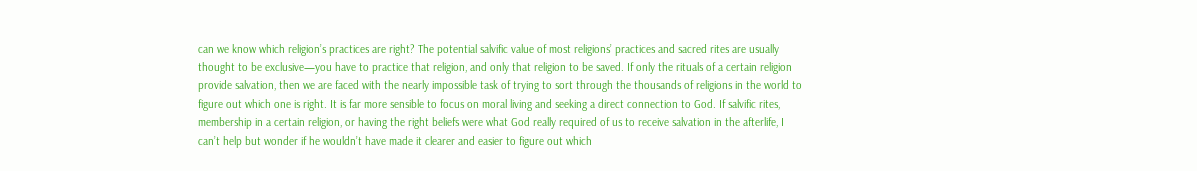can we know which religion’s practices are right? The potential salvific value of most religions’ practices and sacred rites are usually thought to be exclusive—you have to practice that religion, and only that religion to be saved. If only the rituals of a certain religion provide salvation, then we are faced with the nearly impossible task of trying to sort through the thousands of religions in the world to figure out which one is right. It is far more sensible to focus on moral living and seeking a direct connection to God. If salvific rites, membership in a certain religion, or having the right beliefs were what God really required of us to receive salvation in the afterlife, I can’t help but wonder if he wouldn’t have made it clearer and easier to figure out which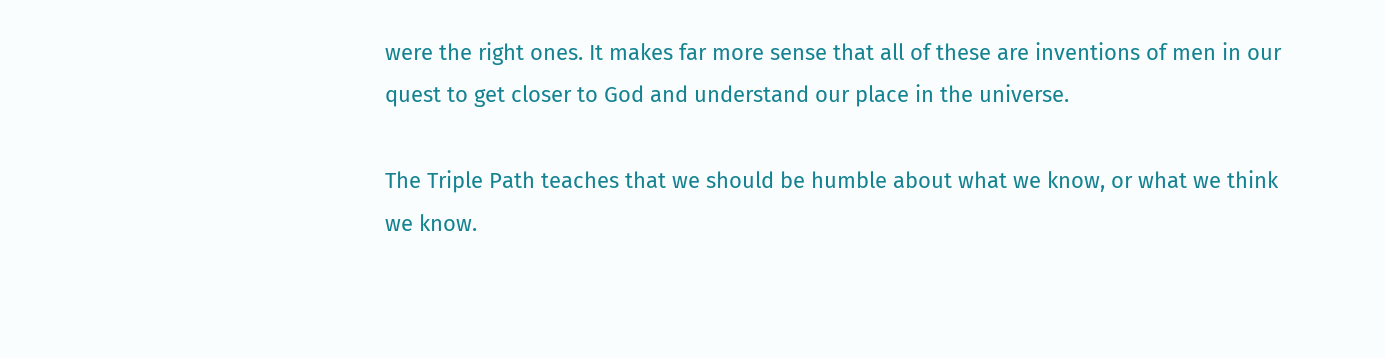were the right ones. It makes far more sense that all of these are inventions of men in our quest to get closer to God and understand our place in the universe.

The Triple Path teaches that we should be humble about what we know, or what we think we know.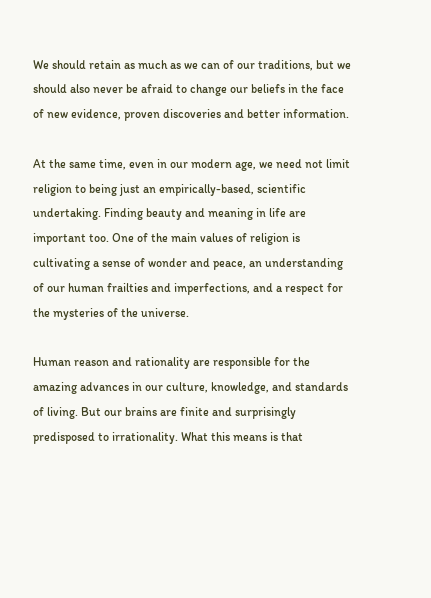We should retain as much as we can of our traditions, but we should also never be afraid to change our beliefs in the face of new evidence, proven discoveries and better information.

At the same time, even in our modern age, we need not limit religion to being just an empirically-based, scientific undertaking. Finding beauty and meaning in life are important too. One of the main values of religion is cultivating a sense of wonder and peace, an understanding of our human frailties and imperfections, and a respect for the mysteries of the universe.

Human reason and rationality are responsible for the amazing advances in our culture, knowledge, and standards of living. But our brains are finite and surprisingly predisposed to irrationality. What this means is that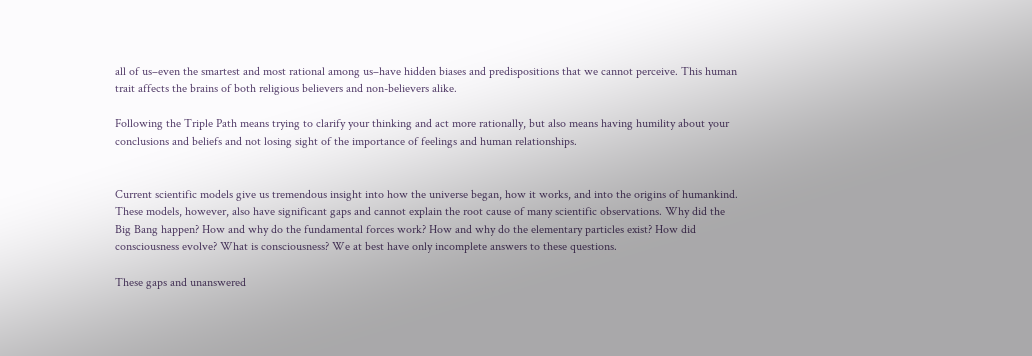all of us–even the smartest and most rational among us–have hidden biases and predispositions that we cannot perceive. This human trait affects the brains of both religious believers and non-believers alike.

Following the Triple Path means trying to clarify your thinking and act more rationally, but also means having humility about your conclusions and beliefs and not losing sight of the importance of feelings and human relationships.


Current scientific models give us tremendous insight into how the universe began, how it works, and into the origins of humankind. These models, however, also have significant gaps and cannot explain the root cause of many scientific observations. Why did the Big Bang happen? How and why do the fundamental forces work? How and why do the elementary particles exist? How did consciousness evolve? What is consciousness? We at best have only incomplete answers to these questions.

These gaps and unanswered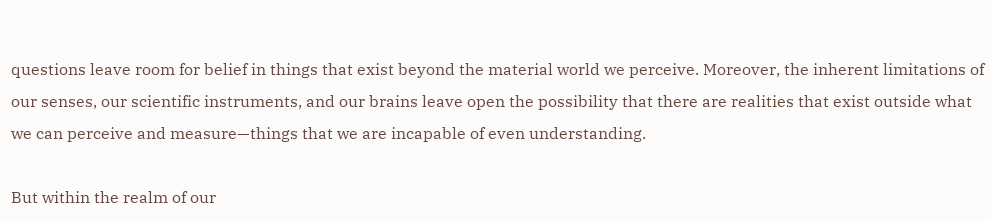questions leave room for belief in things that exist beyond the material world we perceive. Moreover, the inherent limitations of our senses, our scientific instruments, and our brains leave open the possibility that there are realities that exist outside what we can perceive and measure—things that we are incapable of even understanding.

But within the realm of our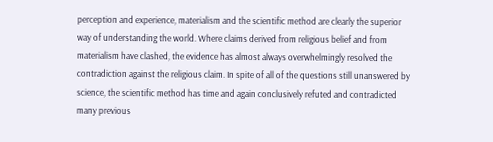perception and experience, materialism and the scientific method are clearly the superior way of understanding the world. Where claims derived from religious belief and from materialism have clashed, the evidence has almost always overwhelmingly resolved the contradiction against the religious claim. In spite of all of the questions still unanswered by science, the scientific method has time and again conclusively refuted and contradicted many previous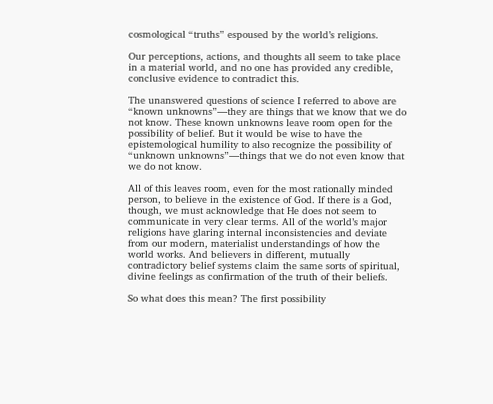cosmological “truths” espoused by the world’s religions.

Our perceptions, actions, and thoughts all seem to take place in a material world, and no one has provided any credible, conclusive evidence to contradict this.

The unanswered questions of science I referred to above are “known unknowns”—they are things that we know that we do not know. These known unknowns leave room open for the possibility of belief. But it would be wise to have the epistemological humility to also recognize the possibility of “unknown unknowns”—things that we do not even know that we do not know.

All of this leaves room, even for the most rationally minded person, to believe in the existence of God. If there is a God, though, we must acknowledge that He does not seem to communicate in very clear terms. All of the world’s major religions have glaring internal inconsistencies and deviate from our modern, materialist understandings of how the world works. And believers in different, mutually contradictory belief systems claim the same sorts of spiritual, divine feelings as confirmation of the truth of their beliefs.

So what does this mean? The first possibility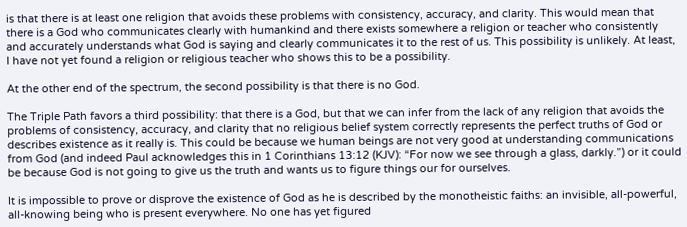is that there is at least one religion that avoids these problems with consistency, accuracy, and clarity. This would mean that there is a God who communicates clearly with humankind and there exists somewhere a religion or teacher who consistently and accurately understands what God is saying and clearly communicates it to the rest of us. This possibility is unlikely. At least, I have not yet found a religion or religious teacher who shows this to be a possibility.

At the other end of the spectrum, the second possibility is that there is no God.

The Triple Path favors a third possibility: that there is a God, but that we can infer from the lack of any religion that avoids the problems of consistency, accuracy, and clarity that no religious belief system correctly represents the perfect truths of God or describes existence as it really is. This could be because we human beings are not very good at understanding communications from God (and indeed Paul acknowledges this in 1 Corinthians 13:12 (KJV): “For now we see through a glass, darkly.”) or it could be because God is not going to give us the truth and wants us to figure things our for ourselves.

It is impossible to prove or disprove the existence of God as he is described by the monotheistic faiths: an invisible, all-powerful, all-knowing being who is present everywhere. No one has yet figured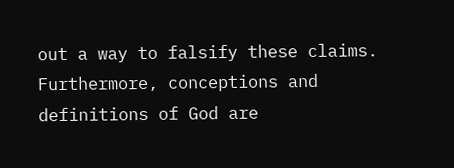out a way to falsify these claims. Furthermore, conceptions and definitions of God are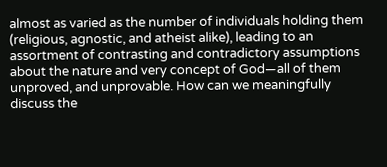almost as varied as the number of individuals holding them (religious, agnostic, and atheist alike), leading to an assortment of contrasting and contradictory assumptions about the nature and very concept of God—all of them unproved, and unprovable. How can we meaningfully discuss the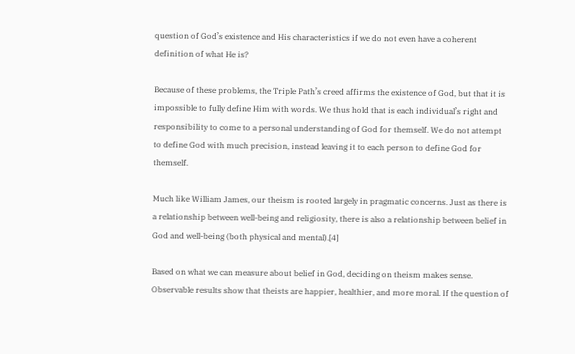question of God’s existence and His characteristics if we do not even have a coherent definition of what He is?

Because of these problems, the Triple Path’s creed affirms the existence of God, but that it is impossible to fully define Him with words. We thus hold that is each individual’s right and responsibility to come to a personal understanding of God for themself. We do not attempt to define God with much precision, instead leaving it to each person to define God for themself.

Much like William James, our theism is rooted largely in pragmatic concerns. Just as there is a relationship between well-being and religiosity, there is also a relationship between belief in God and well-being (both physical and mental).[4]

Based on what we can measure about belief in God, deciding on theism makes sense. Observable results show that theists are happier, healthier, and more moral. If the question of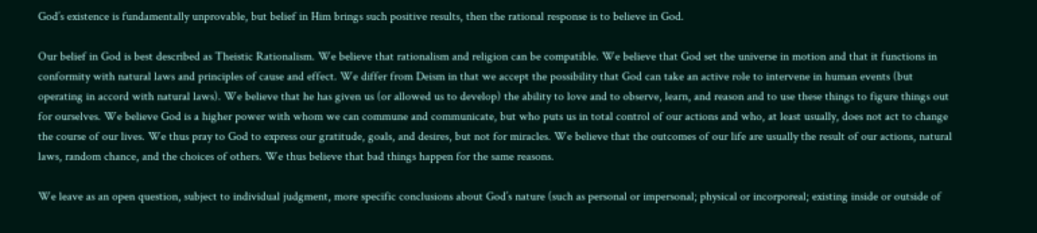God’s existence is fundamentally unprovable, but belief in Him brings such positive results, then the rational response is to believe in God.

Our belief in God is best described as Theistic Rationalism. We believe that rationalism and religion can be compatible. We believe that God set the universe in motion and that it functions in conformity with natural laws and principles of cause and effect. We differ from Deism in that we accept the possibility that God can take an active role to intervene in human events (but operating in accord with natural laws). We believe that he has given us (or allowed us to develop) the ability to love and to observe, learn, and reason and to use these things to figure things out for ourselves. We believe God is a higher power with whom we can commune and communicate, but who puts us in total control of our actions and who, at least usually, does not act to change the course of our lives. We thus pray to God to express our gratitude, goals, and desires, but not for miracles. We believe that the outcomes of our life are usually the result of our actions, natural laws, random chance, and the choices of others. We thus believe that bad things happen for the same reasons.

We leave as an open question, subject to individual judgment, more specific conclusions about God’s nature (such as personal or impersonal; physical or incorporeal; existing inside or outside of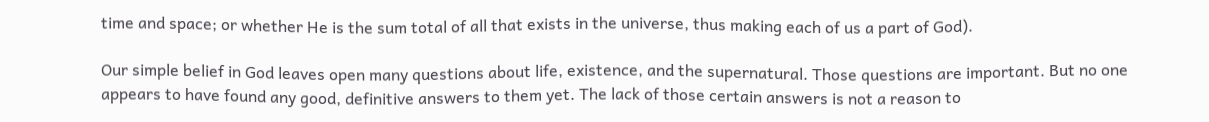time and space; or whether He is the sum total of all that exists in the universe, thus making each of us a part of God).

Our simple belief in God leaves open many questions about life, existence, and the supernatural. Those questions are important. But no one appears to have found any good, definitive answers to them yet. The lack of those certain answers is not a reason to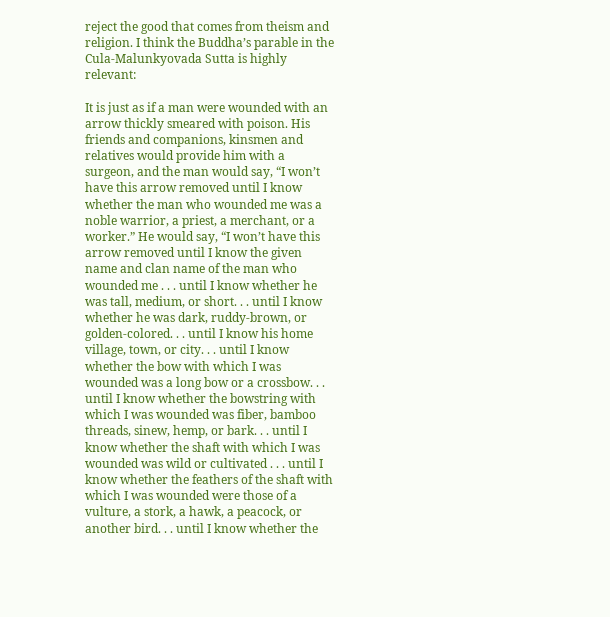reject the good that comes from theism and religion. I think the Buddha’s parable in the Cula-Malunkyovada Sutta is highly relevant:

It is just as if a man were wounded with an arrow thickly smeared with poison. His friends and companions, kinsmen and relatives would provide him with a surgeon, and the man would say, “I won’t have this arrow removed until I know whether the man who wounded me was a noble warrior, a priest, a merchant, or a worker.” He would say, “I won’t have this arrow removed until I know the given name and clan name of the man who wounded me . . . until I know whether he was tall, medium, or short. . . until I know whether he was dark, ruddy-brown, or golden-colored. . . until I know his home village, town, or city. . . until I know whether the bow with which I was wounded was a long bow or a crossbow. . . until I know whether the bowstring with which I was wounded was fiber, bamboo threads, sinew, hemp, or bark. . . until I know whether the shaft with which I was wounded was wild or cultivated . . . until I know whether the feathers of the shaft with which I was wounded were those of a vulture, a stork, a hawk, a peacock, or another bird. . . until I know whether the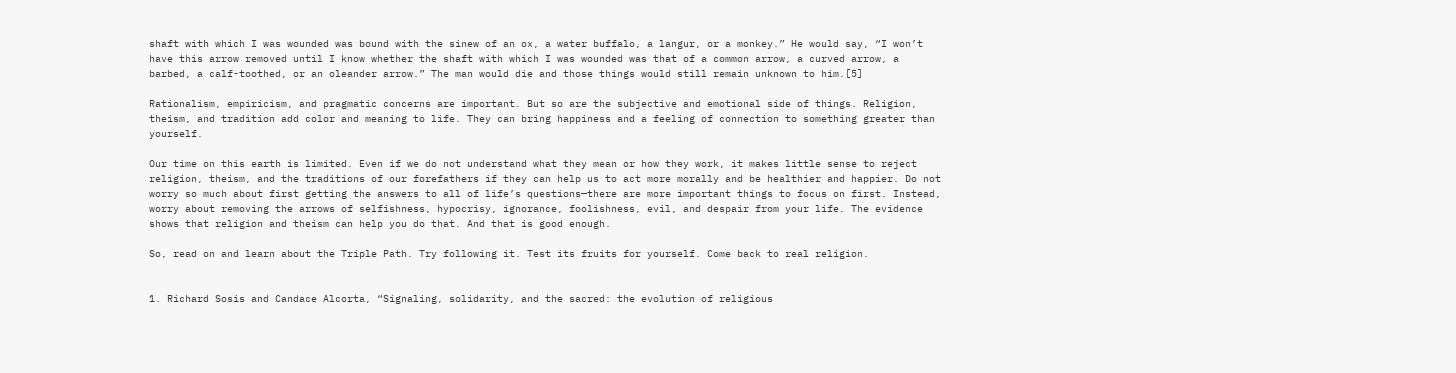shaft with which I was wounded was bound with the sinew of an ox, a water buffalo, a langur, or a monkey.” He would say, “I won’t have this arrow removed until I know whether the shaft with which I was wounded was that of a common arrow, a curved arrow, a barbed, a calf-toothed, or an oleander arrow.” The man would die and those things would still remain unknown to him.[5]

Rationalism, empiricism, and pragmatic concerns are important. But so are the subjective and emotional side of things. Religion, theism, and tradition add color and meaning to life. They can bring happiness and a feeling of connection to something greater than yourself.

Our time on this earth is limited. Even if we do not understand what they mean or how they work, it makes little sense to reject religion, theism, and the traditions of our forefathers if they can help us to act more morally and be healthier and happier. Do not worry so much about first getting the answers to all of life’s questions—there are more important things to focus on first. Instead, worry about removing the arrows of selfishness, hypocrisy, ignorance, foolishness, evil, and despair from your life. The evidence shows that religion and theism can help you do that. And that is good enough.

So, read on and learn about the Triple Path. Try following it. Test its fruits for yourself. Come back to real religion.


1. Richard Sosis and Candace Alcorta, “Signaling, solidarity, and the sacred: the evolution of religious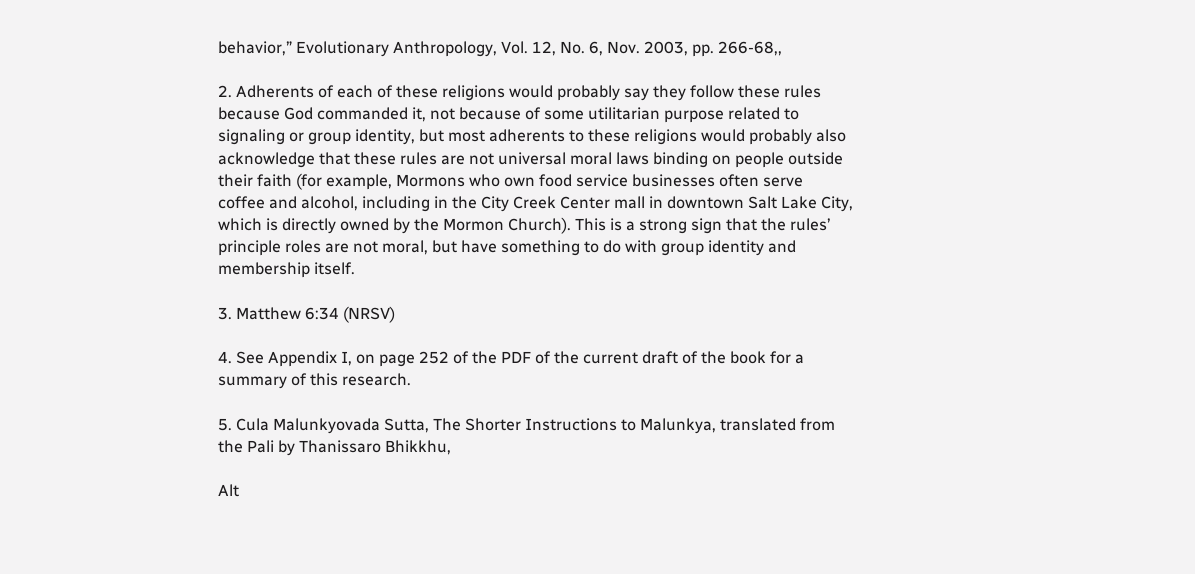behavior,” Evolutionary Anthropology, Vol. 12, No. 6, Nov. 2003, pp. 266-68,,

2. Adherents of each of these religions would probably say they follow these rules because God commanded it, not because of some utilitarian purpose related to signaling or group identity, but most adherents to these religions would probably also acknowledge that these rules are not universal moral laws binding on people outside their faith (for example, Mormons who own food service businesses often serve coffee and alcohol, including in the City Creek Center mall in downtown Salt Lake City, which is directly owned by the Mormon Church). This is a strong sign that the rules’ principle roles are not moral, but have something to do with group identity and membership itself.

3. Matthew 6:34 (NRSV)

4. See Appendix I, on page 252 of the PDF of the current draft of the book for a summary of this research.

5. Cula Malunkyovada Sutta, The Shorter Instructions to Malunkya, translated from the Pali by Thanissaro Bhikkhu,

Alt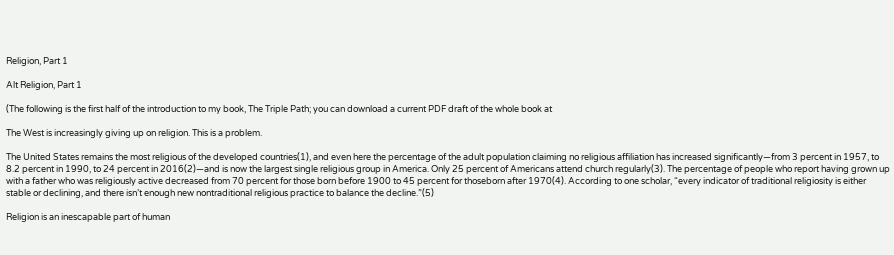Religion, Part 1

Alt Religion, Part 1

(The following is the first half of the introduction to my book, The Triple Path; you can download a current PDF draft of the whole book at

The West is increasingly giving up on religion. This is a problem.

The United States remains the most religious of the developed countries(1), and even here the percentage of the adult population claiming no religious affiliation has increased significantly—from 3 percent in 1957, to 8.2 percent in 1990, to 24 percent in 2016(2)—and is now the largest single religious group in America. Only 25 percent of Americans attend church regularly(3). The percentage of people who report having grown up with a father who was religiously active decreased from 70 percent for those born before 1900 to 45 percent for thoseborn after 1970(4). According to one scholar, “every indicator of traditional religiosity is either stable or declining, and there isn’t enough new nontraditional religious practice to balance the decline.”(5)

Religion is an inescapable part of human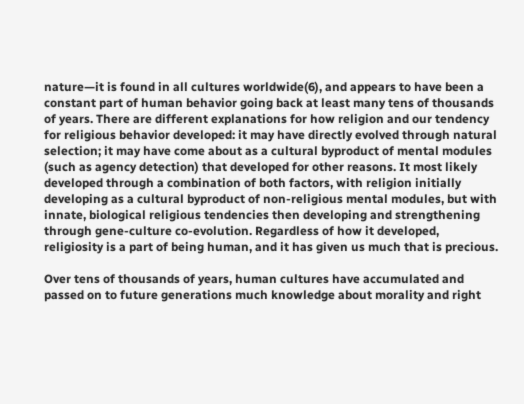nature—it is found in all cultures worldwide(6), and appears to have been a constant part of human behavior going back at least many tens of thousands of years. There are different explanations for how religion and our tendency for religious behavior developed: it may have directly evolved through natural selection; it may have come about as a cultural byproduct of mental modules (such as agency detection) that developed for other reasons. It most likely developed through a combination of both factors, with religion initially developing as a cultural byproduct of non-religious mental modules, but with innate, biological religious tendencies then developing and strengthening through gene-culture co-evolution. Regardless of how it developed, religiosity is a part of being human, and it has given us much that is precious.

Over tens of thousands of years, human cultures have accumulated and passed on to future generations much knowledge about morality and right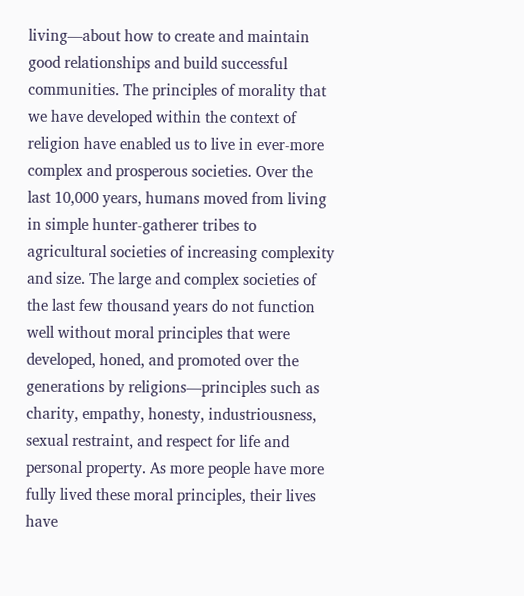living—about how to create and maintain good relationships and build successful communities. The principles of morality that we have developed within the context of religion have enabled us to live in ever-more complex and prosperous societies. Over the last 10,000 years, humans moved from living in simple hunter-gatherer tribes to agricultural societies of increasing complexity and size. The large and complex societies of the last few thousand years do not function well without moral principles that were developed, honed, and promoted over the generations by religions—principles such as charity, empathy, honesty, industriousness, sexual restraint, and respect for life and personal property. As more people have more fully lived these moral principles, their lives have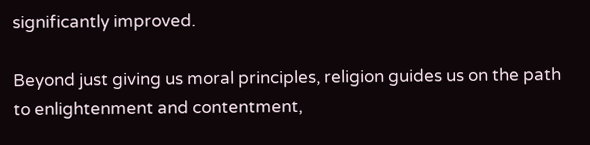significantly improved.

Beyond just giving us moral principles, religion guides us on the path to enlightenment and contentment,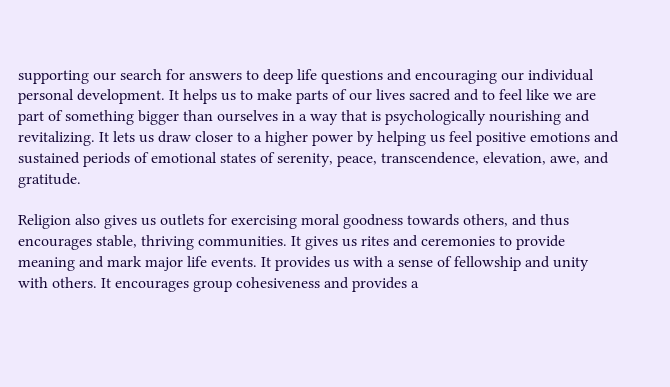supporting our search for answers to deep life questions and encouraging our individual personal development. It helps us to make parts of our lives sacred and to feel like we are part of something bigger than ourselves in a way that is psychologically nourishing and revitalizing. It lets us draw closer to a higher power by helping us feel positive emotions and sustained periods of emotional states of serenity, peace, transcendence, elevation, awe, and gratitude.

Religion also gives us outlets for exercising moral goodness towards others, and thus encourages stable, thriving communities. It gives us rites and ceremonies to provide meaning and mark major life events. It provides us with a sense of fellowship and unity with others. It encourages group cohesiveness and provides a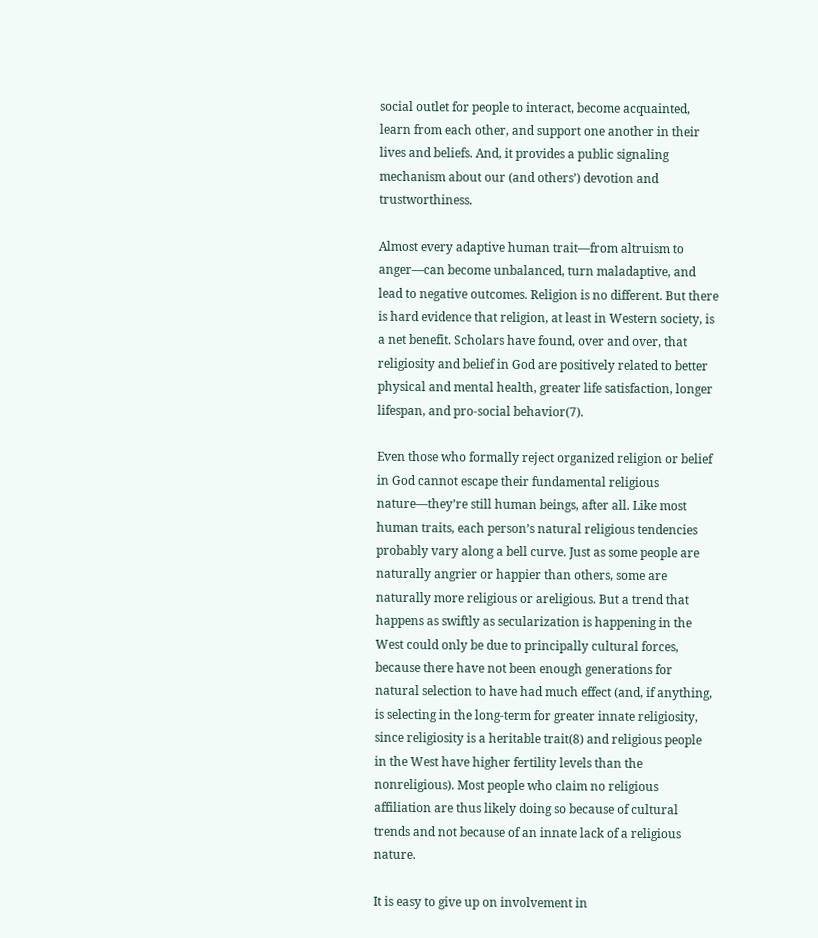social outlet for people to interact, become acquainted, learn from each other, and support one another in their lives and beliefs. And, it provides a public signaling mechanism about our (and others’) devotion and trustworthiness.

Almost every adaptive human trait—from altruism to anger—can become unbalanced, turn maladaptive, and lead to negative outcomes. Religion is no different. But there is hard evidence that religion, at least in Western society, is a net benefit. Scholars have found, over and over, that religiosity and belief in God are positively related to better physical and mental health, greater life satisfaction, longer lifespan, and pro-social behavior(7).

Even those who formally reject organized religion or belief in God cannot escape their fundamental religious nature—they’re still human beings, after all. Like most human traits, each person’s natural religious tendencies probably vary along a bell curve. Just as some people are naturally angrier or happier than others, some are naturally more religious or areligious. But a trend that happens as swiftly as secularization is happening in the West could only be due to principally cultural forces, because there have not been enough generations for natural selection to have had much effect (and, if anything, is selecting in the long-term for greater innate religiosity, since religiosity is a heritable trait(8) and religious people in the West have higher fertility levels than the nonreligious). Most people who claim no religious affiliation are thus likely doing so because of cultural trends and not because of an innate lack of a religious nature.

It is easy to give up on involvement in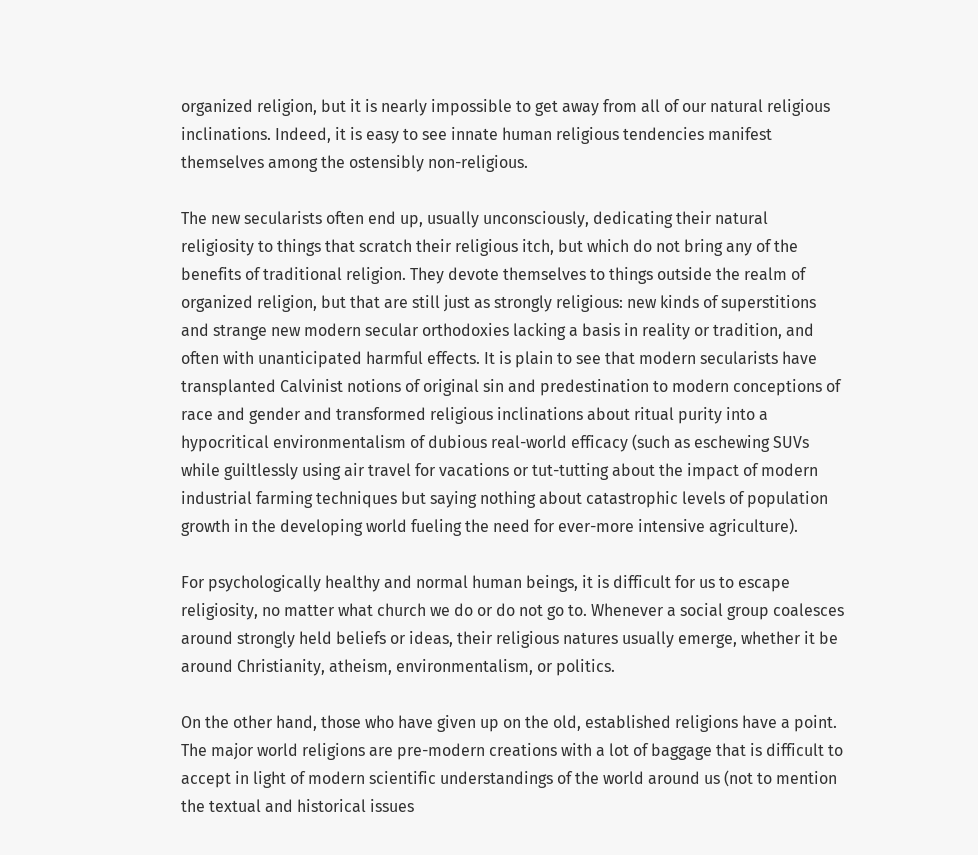organized religion, but it is nearly impossible to get away from all of our natural religious inclinations. Indeed, it is easy to see innate human religious tendencies manifest themselves among the ostensibly non-religious.

The new secularists often end up, usually unconsciously, dedicating their natural religiosity to things that scratch their religious itch, but which do not bring any of the benefits of traditional religion. They devote themselves to things outside the realm of organized religion, but that are still just as strongly religious: new kinds of superstitions and strange new modern secular orthodoxies lacking a basis in reality or tradition, and often with unanticipated harmful effects. It is plain to see that modern secularists have transplanted Calvinist notions of original sin and predestination to modern conceptions of race and gender and transformed religious inclinations about ritual purity into a hypocritical environmentalism of dubious real-world efficacy (such as eschewing SUVs while guiltlessly using air travel for vacations or tut-tutting about the impact of modern industrial farming techniques but saying nothing about catastrophic levels of population growth in the developing world fueling the need for ever-more intensive agriculture).

For psychologically healthy and normal human beings, it is difficult for us to escape religiosity, no matter what church we do or do not go to. Whenever a social group coalesces around strongly held beliefs or ideas, their religious natures usually emerge, whether it be around Christianity, atheism, environmentalism, or politics.

On the other hand, those who have given up on the old, established religions have a point. The major world religions are pre-modern creations with a lot of baggage that is difficult to accept in light of modern scientific understandings of the world around us (not to mention the textual and historical issues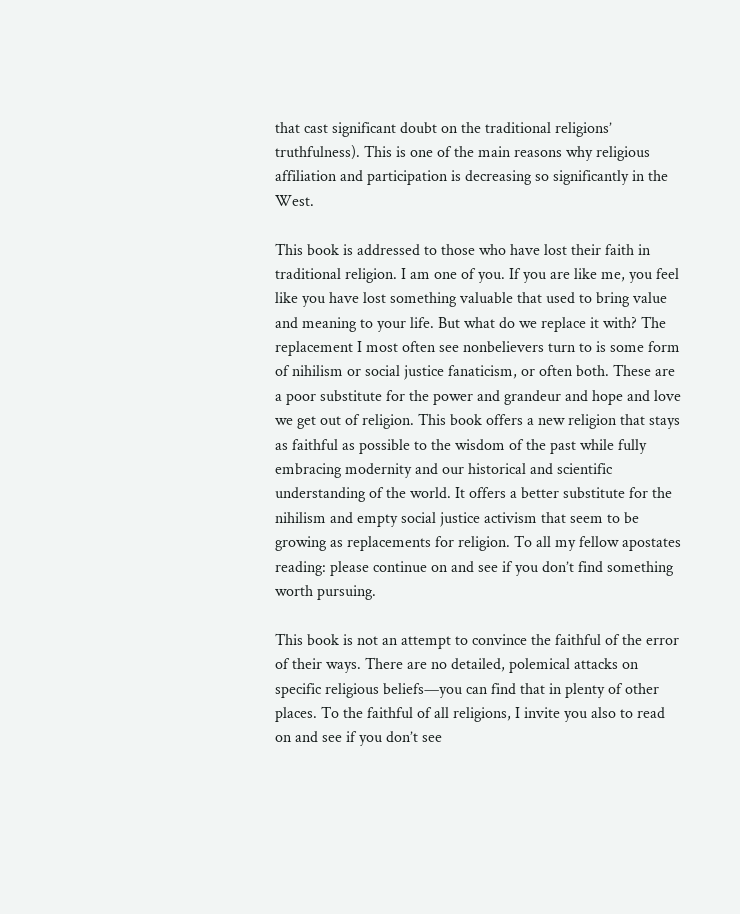that cast significant doubt on the traditional religions’ truthfulness). This is one of the main reasons why religious affiliation and participation is decreasing so significantly in the West.

This book is addressed to those who have lost their faith in traditional religion. I am one of you. If you are like me, you feel like you have lost something valuable that used to bring value and meaning to your life. But what do we replace it with? The replacement I most often see nonbelievers turn to is some form of nihilism or social justice fanaticism, or often both. These are a poor substitute for the power and grandeur and hope and love we get out of religion. This book offers a new religion that stays as faithful as possible to the wisdom of the past while fully embracing modernity and our historical and scientific understanding of the world. It offers a better substitute for the nihilism and empty social justice activism that seem to be growing as replacements for religion. To all my fellow apostates reading: please continue on and see if you don’t find something worth pursuing.

This book is not an attempt to convince the faithful of the error of their ways. There are no detailed, polemical attacks on specific religious beliefs—you can find that in plenty of other places. To the faithful of all religions, I invite you also to read on and see if you don’t see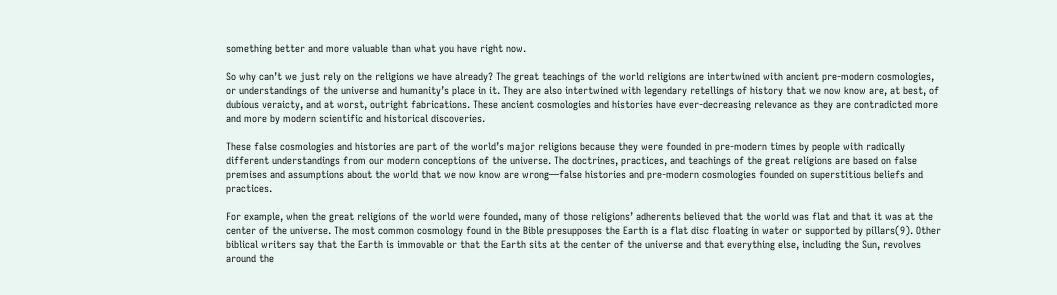something better and more valuable than what you have right now.

So why can’t we just rely on the religions we have already? The great teachings of the world religions are intertwined with ancient pre-modern cosmologies, or understandings of the universe and humanity’s place in it. They are also intertwined with legendary retellings of history that we now know are, at best, of dubious veraicty, and at worst, outright fabrications. These ancient cosmologies and histories have ever-decreasing relevance as they are contradicted more and more by modern scientific and historical discoveries.

These false cosmologies and histories are part of the world’s major religions because they were founded in pre-modern times by people with radically different understandings from our modern conceptions of the universe. The doctrines, practices, and teachings of the great religions are based on false premises and assumptions about the world that we now know are wrong—false histories and pre-modern cosmologies founded on superstitious beliefs and practices.

For example, when the great religions of the world were founded, many of those religions’ adherents believed that the world was flat and that it was at the center of the universe. The most common cosmology found in the Bible presupposes the Earth is a flat disc floating in water or supported by pillars(9). Other biblical writers say that the Earth is immovable or that the Earth sits at the center of the universe and that everything else, including the Sun, revolves around the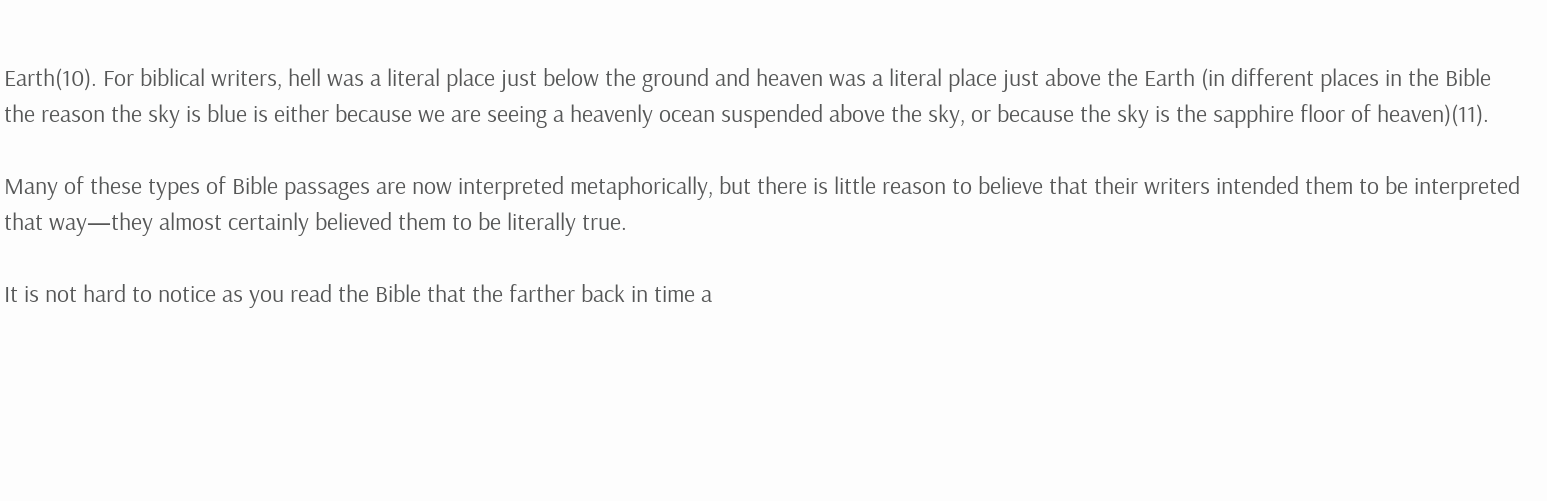Earth(10). For biblical writers, hell was a literal place just below the ground and heaven was a literal place just above the Earth (in different places in the Bible the reason the sky is blue is either because we are seeing a heavenly ocean suspended above the sky, or because the sky is the sapphire floor of heaven)(11).

Many of these types of Bible passages are now interpreted metaphorically, but there is little reason to believe that their writers intended them to be interpreted that way—they almost certainly believed them to be literally true.

It is not hard to notice as you read the Bible that the farther back in time a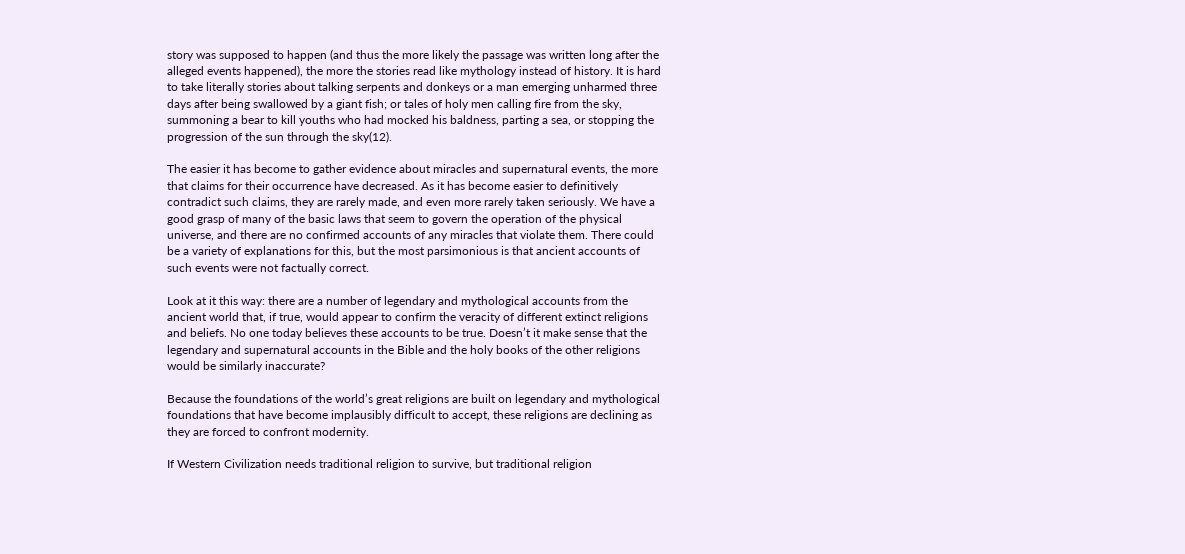story was supposed to happen (and thus the more likely the passage was written long after the alleged events happened), the more the stories read like mythology instead of history. It is hard to take literally stories about talking serpents and donkeys or a man emerging unharmed three days after being swallowed by a giant fish; or tales of holy men calling fire from the sky, summoning a bear to kill youths who had mocked his baldness, parting a sea, or stopping the progression of the sun through the sky(12).

The easier it has become to gather evidence about miracles and supernatural events, the more that claims for their occurrence have decreased. As it has become easier to definitively contradict such claims, they are rarely made, and even more rarely taken seriously. We have a good grasp of many of the basic laws that seem to govern the operation of the physical universe, and there are no confirmed accounts of any miracles that violate them. There could be a variety of explanations for this, but the most parsimonious is that ancient accounts of such events were not factually correct.

Look at it this way: there are a number of legendary and mythological accounts from the ancient world that, if true, would appear to confirm the veracity of different extinct religions and beliefs. No one today believes these accounts to be true. Doesn’t it make sense that the legendary and supernatural accounts in the Bible and the holy books of the other religions would be similarly inaccurate?

Because the foundations of the world’s great religions are built on legendary and mythological foundations that have become implausibly difficult to accept, these religions are declining as they are forced to confront modernity.

If Western Civilization needs traditional religion to survive, but traditional religion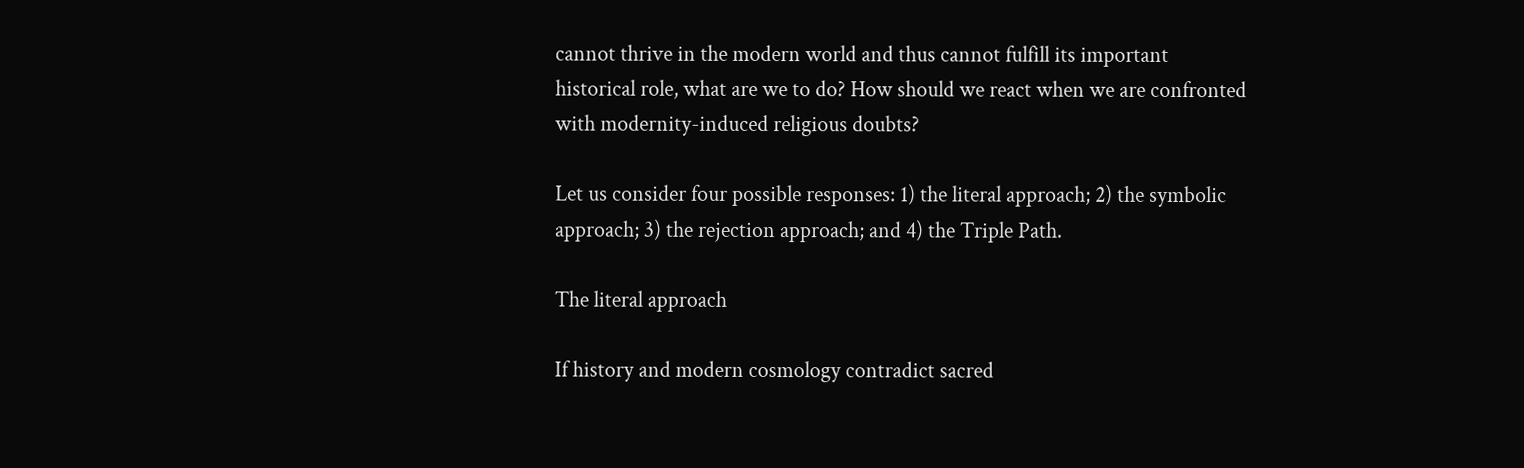cannot thrive in the modern world and thus cannot fulfill its important historical role, what are we to do? How should we react when we are confronted with modernity-induced religious doubts?

Let us consider four possible responses: 1) the literal approach; 2) the symbolic approach; 3) the rejection approach; and 4) the Triple Path.

The literal approach

If history and modern cosmology contradict sacred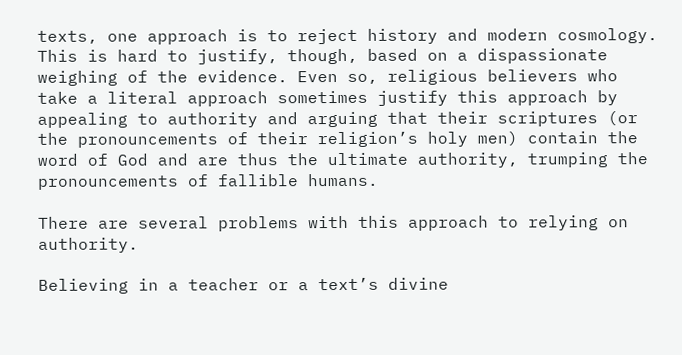texts, one approach is to reject history and modern cosmology. This is hard to justify, though, based on a dispassionate weighing of the evidence. Even so, religious believers who take a literal approach sometimes justify this approach by appealing to authority and arguing that their scriptures (or the pronouncements of their religion’s holy men) contain the word of God and are thus the ultimate authority, trumping the pronouncements of fallible humans.

There are several problems with this approach to relying on authority.

Believing in a teacher or a text’s divine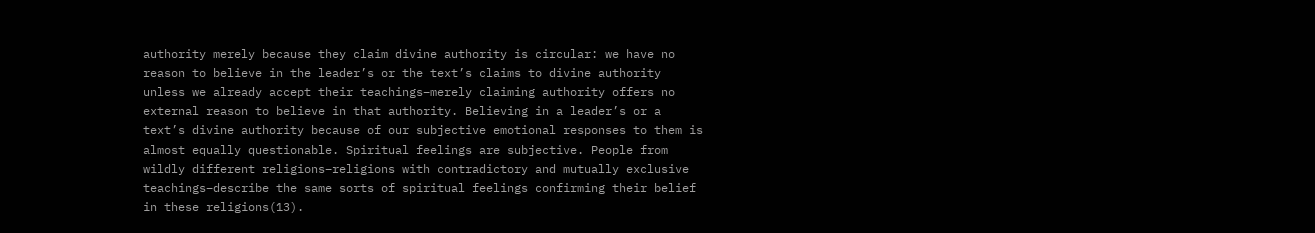authority merely because they claim divine authority is circular: we have no reason to believe in the leader’s or the text’s claims to divine authority unless we already accept their teachings–merely claiming authority offers no external reason to believe in that authority. Believing in a leader’s or a text’s divine authority because of our subjective emotional responses to them is almost equally questionable. Spiritual feelings are subjective. People from wildly different religions–religions with contradictory and mutually exclusive teachings–describe the same sorts of spiritual feelings confirming their belief in these religions(13).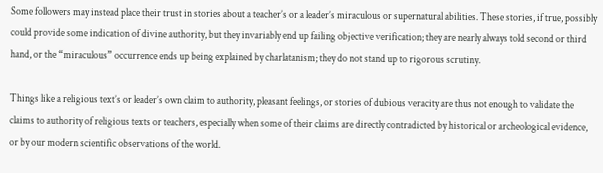Some followers may instead place their trust in stories about a teacher’s or a leader’s miraculous or supernatural abilities. These stories, if true, possibly could provide some indication of divine authority, but they invariably end up failing objective verification; they are nearly always told second or third hand, or the “miraculous” occurrence ends up being explained by charlatanism; they do not stand up to rigorous scrutiny.

Things like a religious text’s or leader’s own claim to authority, pleasant feelings, or stories of dubious veracity are thus not enough to validate the claims to authority of religious texts or teachers, especially when some of their claims are directly contradicted by historical or archeological evidence, or by our modern scientific observations of the world.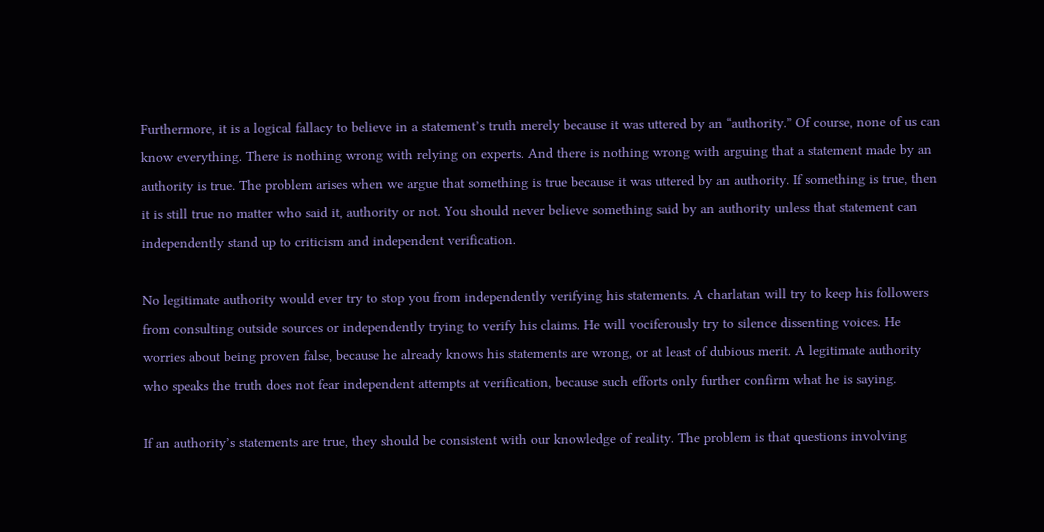Furthermore, it is a logical fallacy to believe in a statement’s truth merely because it was uttered by an “authority.” Of course, none of us can know everything. There is nothing wrong with relying on experts. And there is nothing wrong with arguing that a statement made by an authority is true. The problem arises when we argue that something is true because it was uttered by an authority. If something is true, then it is still true no matter who said it, authority or not. You should never believe something said by an authority unless that statement can independently stand up to criticism and independent verification.

No legitimate authority would ever try to stop you from independently verifying his statements. A charlatan will try to keep his followers from consulting outside sources or independently trying to verify his claims. He will vociferously try to silence dissenting voices. He worries about being proven false, because he already knows his statements are wrong, or at least of dubious merit. A legitimate authority who speaks the truth does not fear independent attempts at verification, because such efforts only further confirm what he is saying.

If an authority’s statements are true, they should be consistent with our knowledge of reality. The problem is that questions involving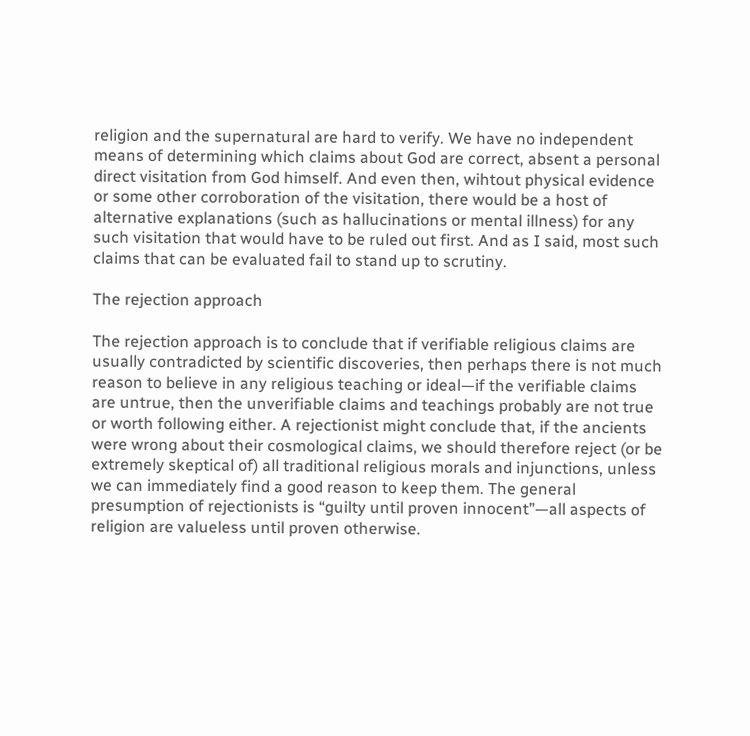religion and the supernatural are hard to verify. We have no independent means of determining which claims about God are correct, absent a personal direct visitation from God himself. And even then, wihtout physical evidence or some other corroboration of the visitation, there would be a host of alternative explanations (such as hallucinations or mental illness) for any such visitation that would have to be ruled out first. And as I said, most such claims that can be evaluated fail to stand up to scrutiny.

The rejection approach

The rejection approach is to conclude that if verifiable religious claims are usually contradicted by scientific discoveries, then perhaps there is not much reason to believe in any religious teaching or ideal—if the verifiable claims are untrue, then the unverifiable claims and teachings probably are not true or worth following either. A rejectionist might conclude that, if the ancients were wrong about their cosmological claims, we should therefore reject (or be extremely skeptical of) all traditional religious morals and injunctions, unless we can immediately find a good reason to keep them. The general presumption of rejectionists is “guilty until proven innocent”—all aspects of religion are valueless until proven otherwise.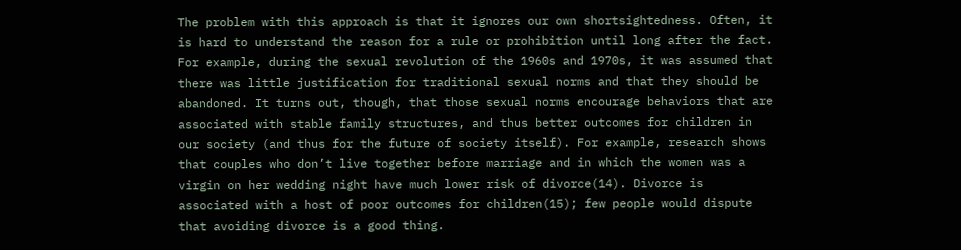The problem with this approach is that it ignores our own shortsightedness. Often, it is hard to understand the reason for a rule or prohibition until long after the fact. For example, during the sexual revolution of the 1960s and 1970s, it was assumed that there was little justification for traditional sexual norms and that they should be abandoned. It turns out, though, that those sexual norms encourage behaviors that are associated with stable family structures, and thus better outcomes for children in our society (and thus for the future of society itself). For example, research shows that couples who don’t live together before marriage and in which the women was a virgin on her wedding night have much lower risk of divorce(14). Divorce is associated with a host of poor outcomes for children(15); few people would dispute that avoiding divorce is a good thing.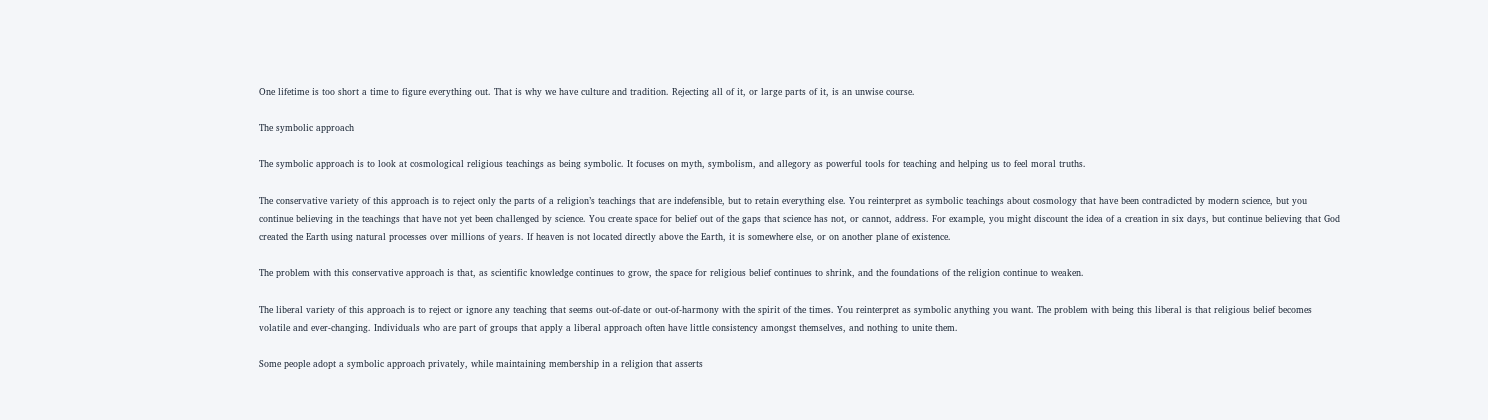One lifetime is too short a time to figure everything out. That is why we have culture and tradition. Rejecting all of it, or large parts of it, is an unwise course.

The symbolic approach

The symbolic approach is to look at cosmological religious teachings as being symbolic. It focuses on myth, symbolism, and allegory as powerful tools for teaching and helping us to feel moral truths.

The conservative variety of this approach is to reject only the parts of a religion’s teachings that are indefensible, but to retain everything else. You reinterpret as symbolic teachings about cosmology that have been contradicted by modern science, but you continue believing in the teachings that have not yet been challenged by science. You create space for belief out of the gaps that science has not, or cannot, address. For example, you might discount the idea of a creation in six days, but continue believing that God created the Earth using natural processes over millions of years. If heaven is not located directly above the Earth, it is somewhere else, or on another plane of existence.

The problem with this conservative approach is that, as scientific knowledge continues to grow, the space for religious belief continues to shrink, and the foundations of the religion continue to weaken.

The liberal variety of this approach is to reject or ignore any teaching that seems out-of-date or out-of-harmony with the spirit of the times. You reinterpret as symbolic anything you want. The problem with being this liberal is that religious belief becomes volatile and ever-changing. Individuals who are part of groups that apply a liberal approach often have little consistency amongst themselves, and nothing to unite them.

Some people adopt a symbolic approach privately, while maintaining membership in a religion that asserts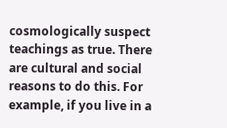cosmologically suspect teachings as true. There are cultural and social reasons to do this. For example, if you live in a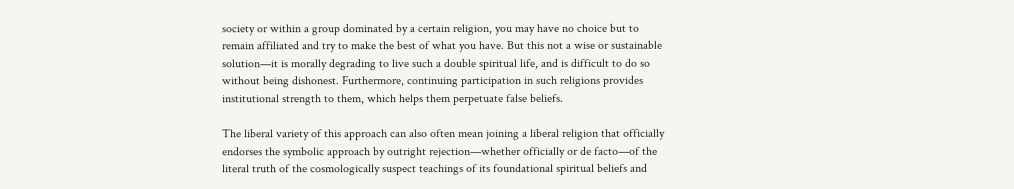society or within a group dominated by a certain religion, you may have no choice but to remain affiliated and try to make the best of what you have. But this not a wise or sustainable solution—it is morally degrading to live such a double spiritual life, and is difficult to do so without being dishonest. Furthermore, continuing participation in such religions provides institutional strength to them, which helps them perpetuate false beliefs.

The liberal variety of this approach can also often mean joining a liberal religion that officially endorses the symbolic approach by outright rejection—whether officially or de facto—of the literal truth of the cosmologically suspect teachings of its foundational spiritual beliefs and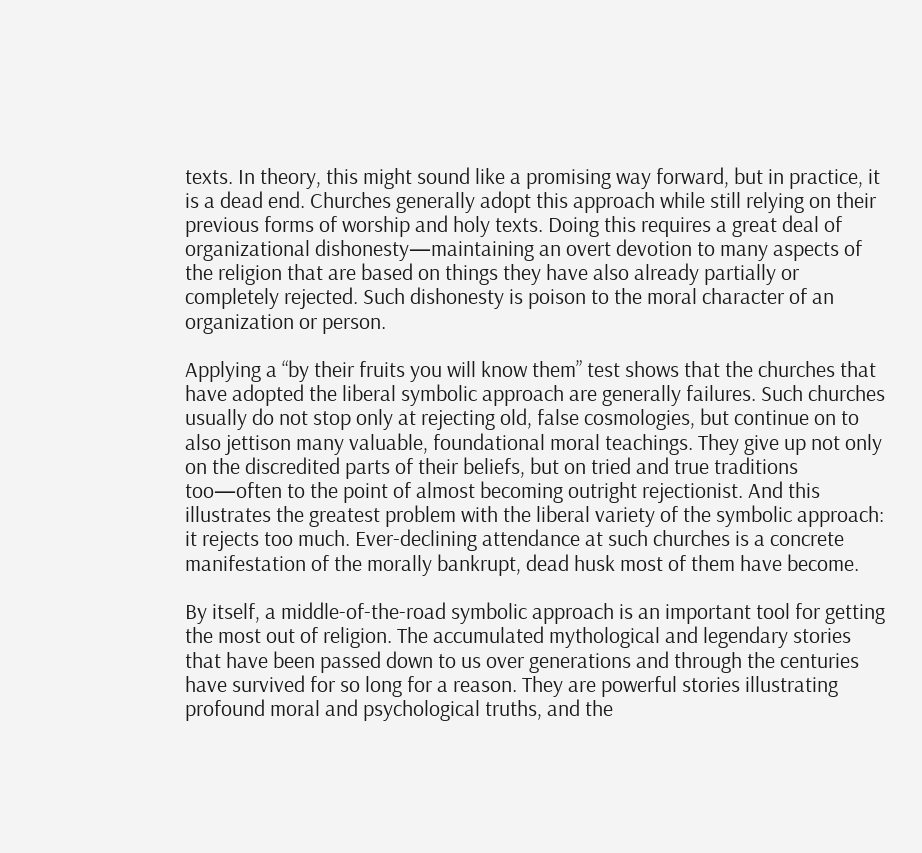texts. In theory, this might sound like a promising way forward, but in practice, it is a dead end. Churches generally adopt this approach while still relying on their previous forms of worship and holy texts. Doing this requires a great deal of organizational dishonesty—maintaining an overt devotion to many aspects of the religion that are based on things they have also already partially or completely rejected. Such dishonesty is poison to the moral character of an organization or person.

Applying a “by their fruits you will know them” test shows that the churches that have adopted the liberal symbolic approach are generally failures. Such churches usually do not stop only at rejecting old, false cosmologies, but continue on to also jettison many valuable, foundational moral teachings. They give up not only on the discredited parts of their beliefs, but on tried and true traditions too—often to the point of almost becoming outright rejectionist. And this illustrates the greatest problem with the liberal variety of the symbolic approach: it rejects too much. Ever-declining attendance at such churches is a concrete manifestation of the morally bankrupt, dead husk most of them have become.

By itself, a middle-of-the-road symbolic approach is an important tool for getting the most out of religion. The accumulated mythological and legendary stories that have been passed down to us over generations and through the centuries have survived for so long for a reason. They are powerful stories illustrating profound moral and psychological truths, and the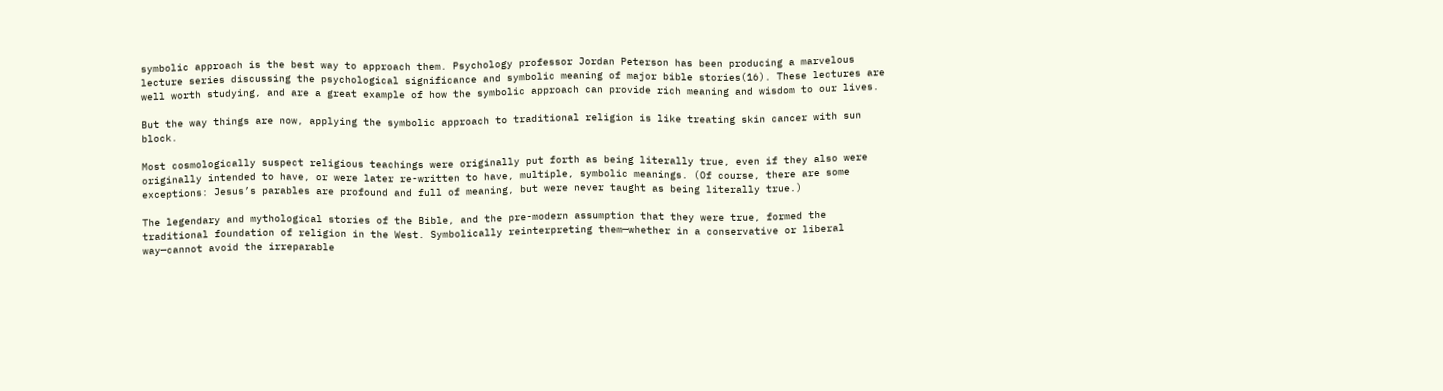symbolic approach is the best way to approach them. Psychology professor Jordan Peterson has been producing a marvelous lecture series discussing the psychological significance and symbolic meaning of major bible stories(16). These lectures are well worth studying, and are a great example of how the symbolic approach can provide rich meaning and wisdom to our lives.

But the way things are now, applying the symbolic approach to traditional religion is like treating skin cancer with sun block.

Most cosmologically suspect religious teachings were originally put forth as being literally true, even if they also were originally intended to have, or were later re-written to have, multiple, symbolic meanings. (Of course, there are some exceptions: Jesus’s parables are profound and full of meaning, but were never taught as being literally true.)

The legendary and mythological stories of the Bible, and the pre-modern assumption that they were true, formed the traditional foundation of religion in the West. Symbolically reinterpreting them—whether in a conservative or liberal way—cannot avoid the irreparable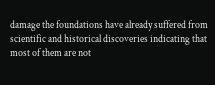damage the foundations have already suffered from scientific and historical discoveries indicating that most of them are not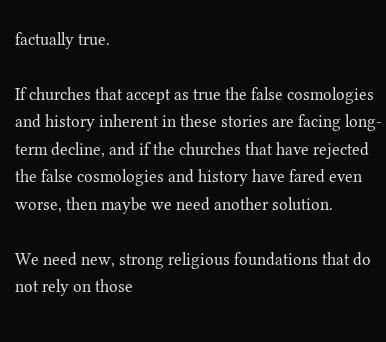factually true.

If churches that accept as true the false cosmologies and history inherent in these stories are facing long-term decline, and if the churches that have rejected the false cosmologies and history have fared even worse, then maybe we need another solution.

We need new, strong religious foundations that do not rely on those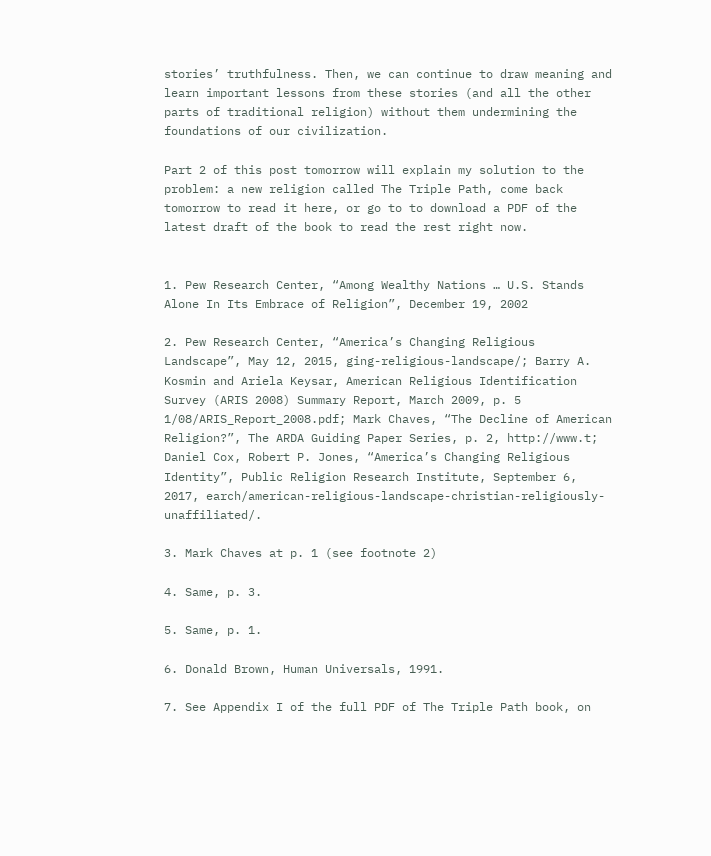stories’ truthfulness. Then, we can continue to draw meaning and learn important lessons from these stories (and all the other parts of traditional religion) without them undermining the foundations of our civilization.

Part 2 of this post tomorrow will explain my solution to the problem: a new religion called The Triple Path, come back tomorrow to read it here, or go to to download a PDF of the latest draft of the book to read the rest right now.


1. Pew Research Center, “Among Wealthy Nations … U.S. Stands Alone In Its Embrace of Religion”, December 19, 2002

2. Pew Research Center, “America’s Changing Religious Landscape”, May 12, 2015, ging-religious-landscape/; Barry A. Kosmin and Ariela Keysar, American Religious Identification Survey (ARIS 2008) Summary Report, March 2009, p. 5 1/08/ARIS_Report_2008.pdf; Mark Chaves, “The Decline of American Religion?”, The ARDA Guiding Paper Series, p. 2, http://www.t; Daniel Cox, Robert P. Jones, “America’s Changing Religious Identity”, Public Religion Research Institute, September 6, 2017, earch/american-religious-landscape-christian-religiously-unaffiliated/.

3. Mark Chaves at p. 1 (see footnote 2)

4. Same, p. 3.

5. Same, p. 1.

6. Donald Brown, Human Universals, 1991.

7. See Appendix I of the full PDF of The Triple Path book, on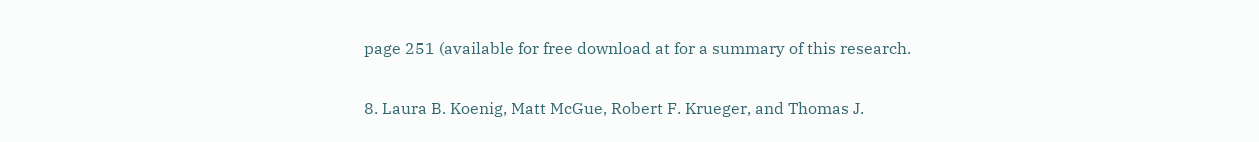page 251 (available for free download at for a summary of this research.

8. Laura B. Koenig, Matt McGue, Robert F. Krueger, and Thomas J.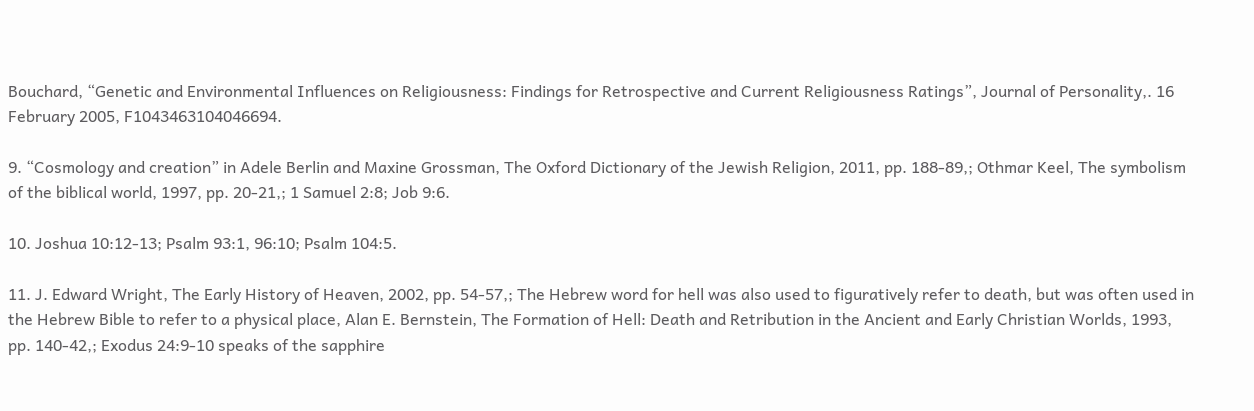Bouchard, “Genetic and Environmental Influences on Religiousness: Findings for Retrospective and Current Religiousness Ratings”, Journal of Personality,. 16 February 2005, F1043463104046694.

9. “Cosmology and creation” in Adele Berlin and Maxine Grossman, The Oxford Dictionary of the Jewish Religion, 2011, pp. 188-89,; Othmar Keel, The symbolism of the biblical world, 1997, pp. 20-21,; 1 Samuel 2:8; Job 9:6.

10. Joshua 10:12-13; Psalm 93:1, 96:10; Psalm 104:5.

11. J. Edward Wright, The Early History of Heaven, 2002, pp. 54-57,; The Hebrew word for hell was also used to figuratively refer to death, but was often used in the Hebrew Bible to refer to a physical place, Alan E. Bernstein, The Formation of Hell: Death and Retribution in the Ancient and Early Christian Worlds, 1993, pp. 140-42,; Exodus 24:9-10 speaks of the sapphire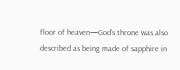floor of heaven—God’s throne was also described as being made of sapphire in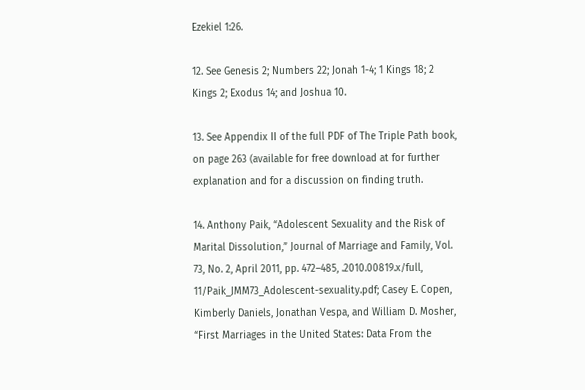Ezekiel 1:26.

12. See Genesis 2; Numbers 22; Jonah 1-4; 1 Kings 18; 2 Kings 2; Exodus 14; and Joshua 10.

13. See Appendix II of the full PDF of The Triple Path book, on page 263 (available for free download at for further explanation and for a discussion on finding truth.

14. Anthony Paik, “Adolescent Sexuality and the Risk of Marital Dissolution,” Journal of Marriage and Family, Vol. 73, No. 2, April 2011, pp. 472–485, .2010.00819.x/full, 11/Paik_JMM73_Adolescent-sexuality.pdf; Casey E. Copen, Kimberly Daniels, Jonathan Vespa, and William D. Mosher, “First Marriages in the United States: Data From the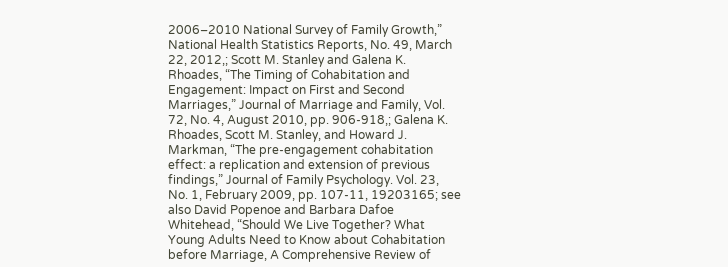2006–2010 National Survey of Family Growth,” National Health Statistics Reports, No. 49, March 22, 2012,; Scott M. Stanley and Galena K. Rhoades, “The Timing of Cohabitation and Engagement: Impact on First and Second Marriages,” Journal of Marriage and Family, Vol. 72, No. 4, August 2010, pp. 906-918,; Galena K. Rhoades, Scott M. Stanley, and Howard J. Markman, “The pre-engagement cohabitation effect: a replication and extension of previous findings,” Journal of Family Psychology. Vol. 23, No. 1, February 2009, pp. 107-11, 19203165; see also David Popenoe and Barbara Dafoe Whitehead, “Should We Live Together? What Young Adults Need to Know about Cohabitation before Marriage, A Comprehensive Review of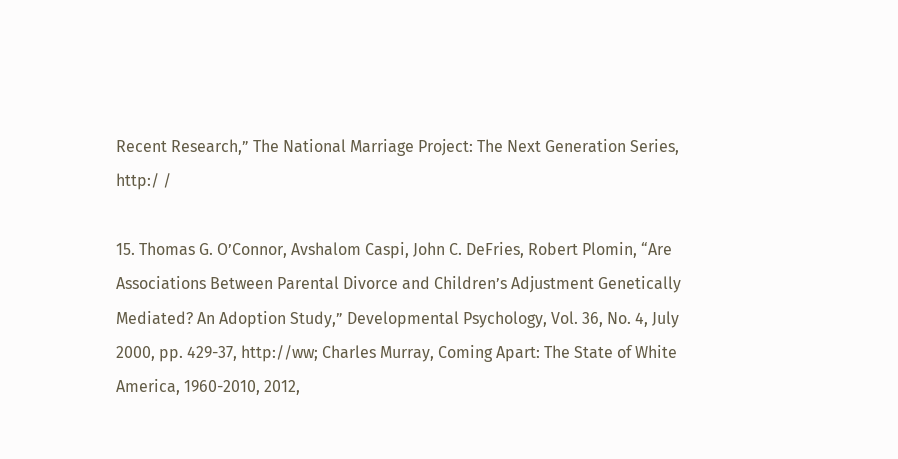Recent Research,” The National Marriage Project: The Next Generation Series, http:/ /

15. Thomas G. O’Connor, Avshalom Caspi, John C. DeFries, Robert Plomin, “Are Associations Between Parental Divorce and Children’s Adjustment Genetically Mediated? An Adoption Study,” Developmental Psychology, Vol. 36, No. 4, July 2000, pp. 429-37, http://ww; Charles Murray, Coming Apart: The State of White America, 1960-2010, 2012,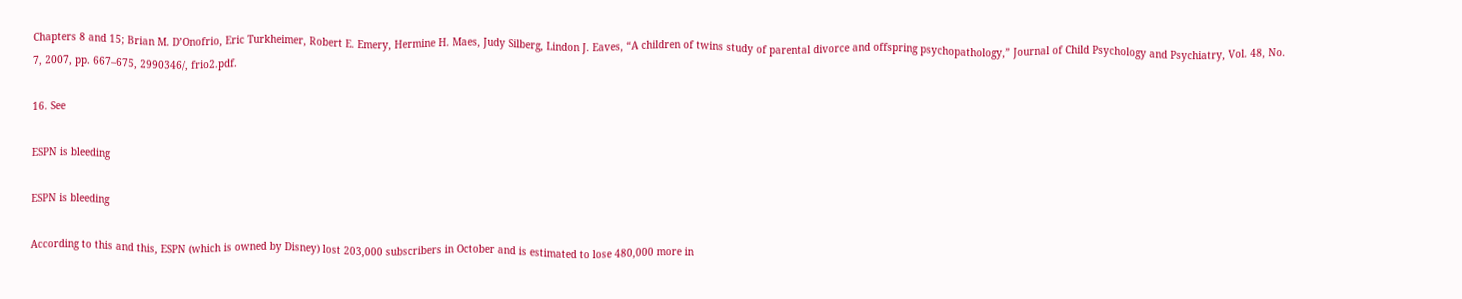Chapters 8 and 15; Brian M. D’Onofrio, Eric Turkheimer, Robert E. Emery, Hermine H. Maes, Judy Silberg, Lindon J. Eaves, “A children of twins study of parental divorce and offspring psychopathology,” Journal of Child Psychology and Psychiatry, Vol. 48, No. 7, 2007, pp. 667–675, 2990346/, frio2.pdf.

16. See

ESPN is bleeding

ESPN is bleeding

According to this and this, ESPN (which is owned by Disney) lost 203,000 subscribers in October and is estimated to lose 480,000 more in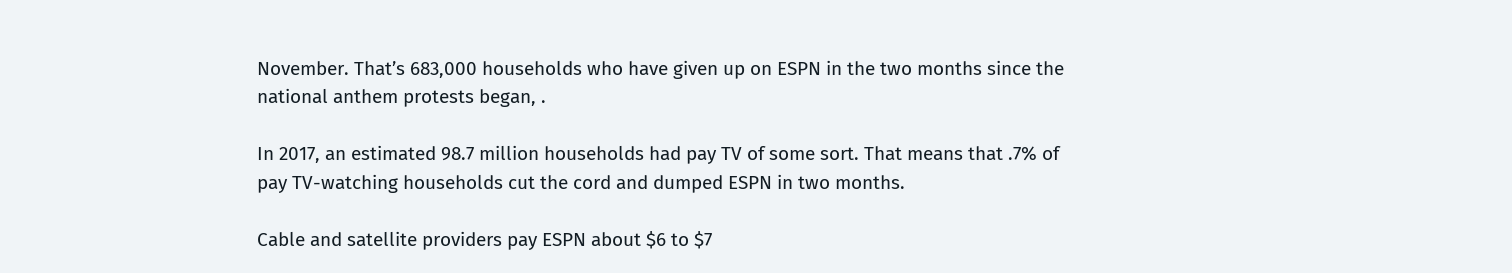November. That’s 683,000 households who have given up on ESPN in the two months since the national anthem protests began, .

In 2017, an estimated 98.7 million households had pay TV of some sort. That means that .7% of pay TV-watching households cut the cord and dumped ESPN in two months.

Cable and satellite providers pay ESPN about $6 to $7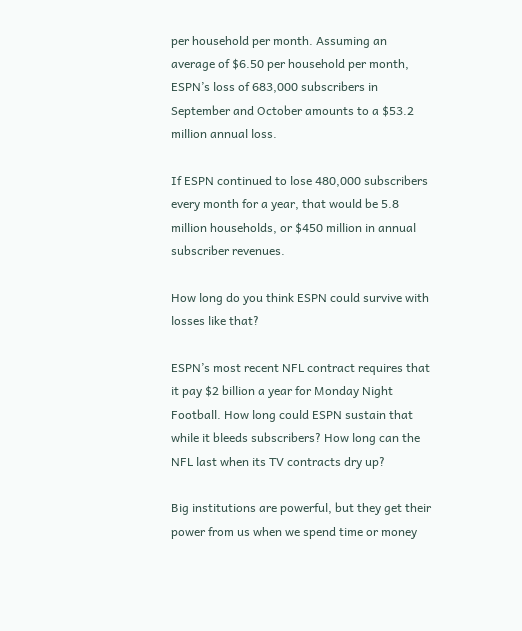per household per month. Assuming an average of $6.50 per household per month, ESPN’s loss of 683,000 subscribers in September and October amounts to a $53.2 million annual loss.

If ESPN continued to lose 480,000 subscribers every month for a year, that would be 5.8 million households, or $450 million in annual subscriber revenues.

How long do you think ESPN could survive with losses like that?

ESPN’s most recent NFL contract requires that it pay $2 billion a year for Monday Night Football. How long could ESPN sustain that while it bleeds subscribers? How long can the NFL last when its TV contracts dry up?

Big institutions are powerful, but they get their power from us when we spend time or money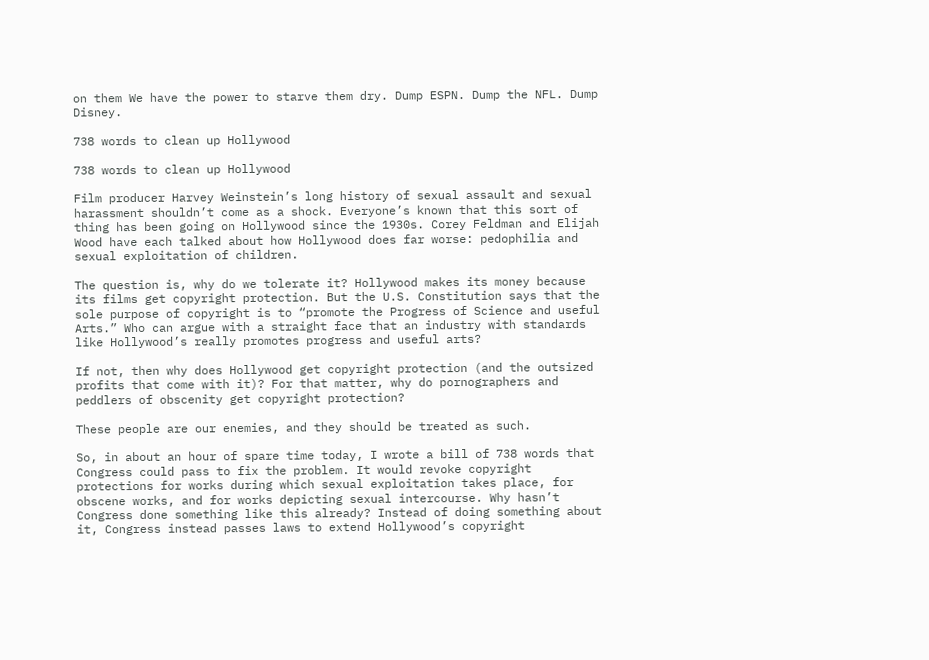on them We have the power to starve them dry. Dump ESPN. Dump the NFL. Dump Disney.

738 words to clean up Hollywood

738 words to clean up Hollywood

Film producer Harvey Weinstein’s long history of sexual assault and sexual harassment shouldn’t come as a shock. Everyone’s known that this sort of thing has been going on Hollywood since the 1930s. Corey Feldman and Elijah Wood have each talked about how Hollywood does far worse: pedophilia and sexual exploitation of children.

The question is, why do we tolerate it? Hollywood makes its money because its films get copyright protection. But the U.S. Constitution says that the sole purpose of copyright is to “promote the Progress of Science and useful Arts.” Who can argue with a straight face that an industry with standards like Hollywood’s really promotes progress and useful arts?

If not, then why does Hollywood get copyright protection (and the outsized profits that come with it)? For that matter, why do pornographers and peddlers of obscenity get copyright protection?

These people are our enemies, and they should be treated as such.

So, in about an hour of spare time today, I wrote a bill of 738 words that Congress could pass to fix the problem. It would revoke copyright protections for works during which sexual exploitation takes place, for obscene works, and for works depicting sexual intercourse. Why hasn’t Congress done something like this already? Instead of doing something about it, Congress instead passes laws to extend Hollywood’s copyright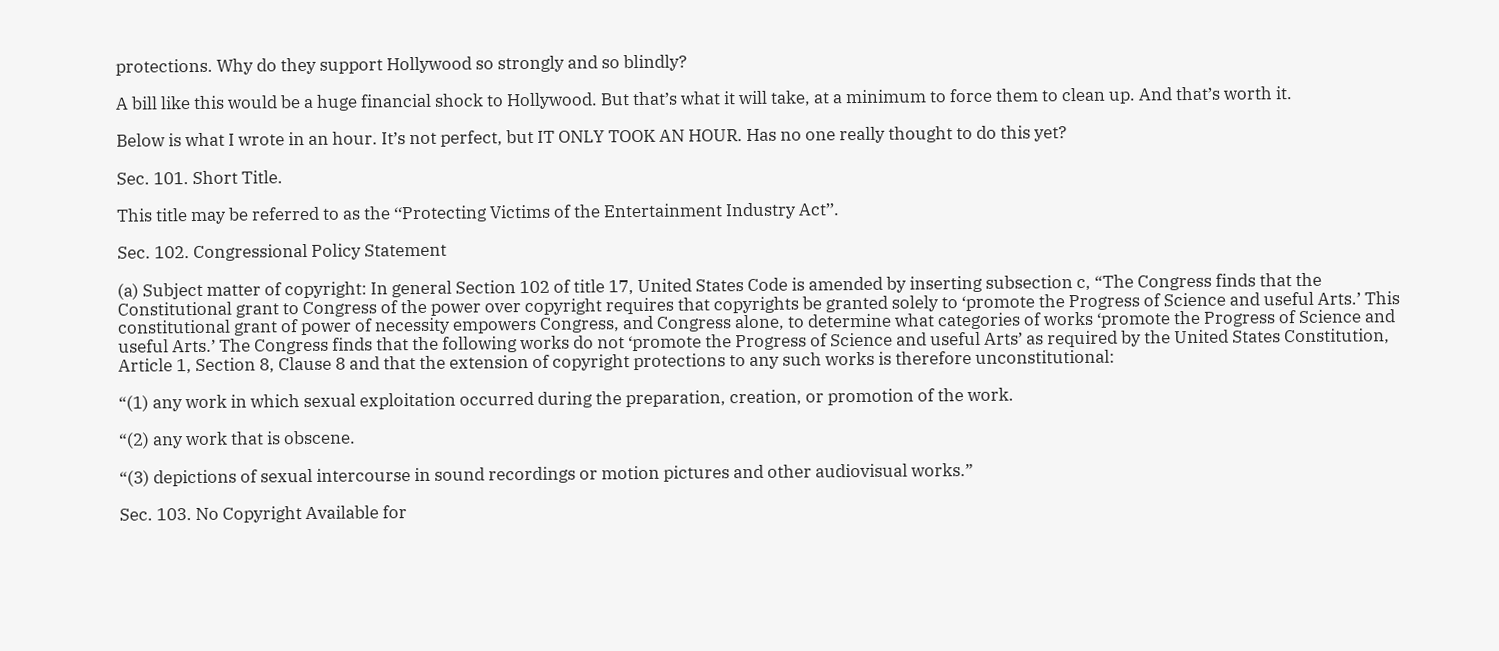protections. Why do they support Hollywood so strongly and so blindly?

A bill like this would be a huge financial shock to Hollywood. But that’s what it will take, at a minimum to force them to clean up. And that’s worth it.

Below is what I wrote in an hour. It’s not perfect, but IT ONLY TOOK AN HOUR. Has no one really thought to do this yet?

Sec. 101. Short Title.

This title may be referred to as the ‘‘Protecting Victims of the Entertainment Industry Act’’.

Sec. 102. Congressional Policy Statement

(a) Subject matter of copyright: In general Section 102 of title 17, United States Code is amended by inserting subsection c, “The Congress finds that the Constitutional grant to Congress of the power over copyright requires that copyrights be granted solely to ‘promote the Progress of Science and useful Arts.’ This constitutional grant of power of necessity empowers Congress, and Congress alone, to determine what categories of works ‘promote the Progress of Science and useful Arts.’ The Congress finds that the following works do not ‘promote the Progress of Science and useful Arts’ as required by the United States Constitution, Article 1, Section 8, Clause 8 and that the extension of copyright protections to any such works is therefore unconstitutional:

“(1) any work in which sexual exploitation occurred during the preparation, creation, or promotion of the work.

“(2) any work that is obscene.

“(3) depictions of sexual intercourse in sound recordings or motion pictures and other audiovisual works.”

Sec. 103. No Copyright Available for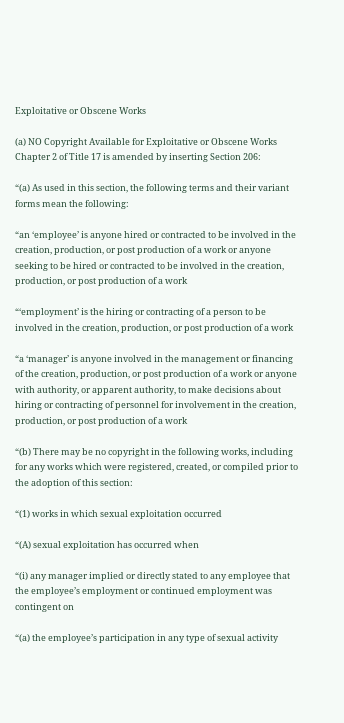Exploitative or Obscene Works

(a) NO Copyright Available for Exploitative or Obscene Works Chapter 2 of Title 17 is amended by inserting Section 206:

“(a) As used in this section, the following terms and their variant forms mean the following:

“an ‘employee’ is anyone hired or contracted to be involved in the creation, production, or post production of a work or anyone seeking to be hired or contracted to be involved in the creation, production, or post production of a work

“‘employment’ is the hiring or contracting of a person to be involved in the creation, production, or post production of a work

“a ‘manager’ is anyone involved in the management or financing of the creation, production, or post production of a work or anyone with authority, or apparent authority, to make decisions about hiring or contracting of personnel for involvement in the creation, production, or post production of a work

“(b) There may be no copyright in the following works, including for any works which were registered, created, or compiled prior to the adoption of this section:

“(1) works in which sexual exploitation occurred

“(A) sexual exploitation has occurred when

“(i) any manager implied or directly stated to any employee that the employee’s employment or continued employment was contingent on

“(a) the employee’s participation in any type of sexual activity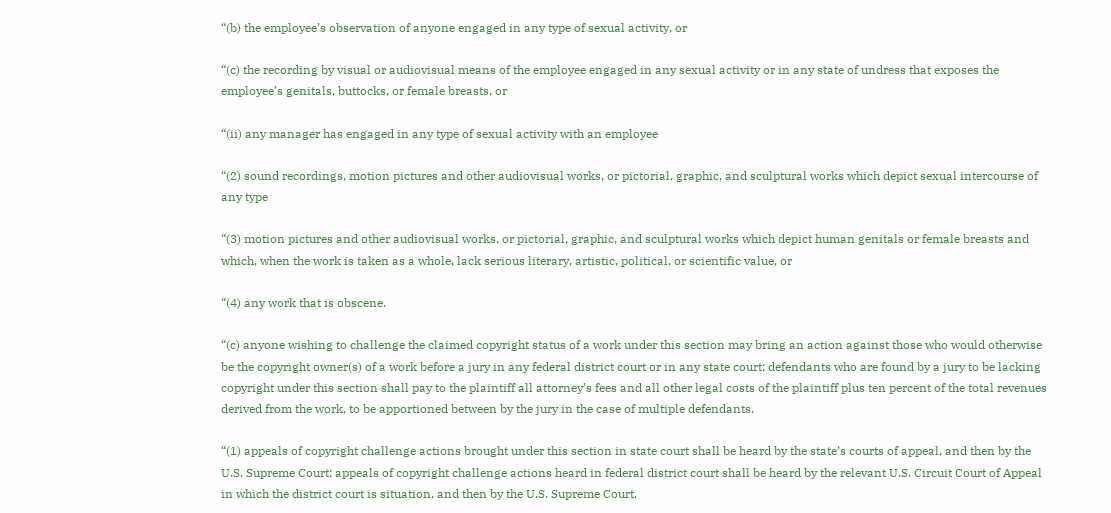“(b) the employee’s observation of anyone engaged in any type of sexual activity, or

“(c) the recording by visual or audiovisual means of the employee engaged in any sexual activity or in any state of undress that exposes the employee’s genitals, buttocks, or female breasts, or

“(ii) any manager has engaged in any type of sexual activity with an employee

“(2) sound recordings, motion pictures and other audiovisual works, or pictorial, graphic, and sculptural works which depict sexual intercourse of any type

“(3) motion pictures and other audiovisual works, or pictorial, graphic, and sculptural works which depict human genitals or female breasts and which, when the work is taken as a whole, lack serious literary, artistic, political, or scientific value, or

“(4) any work that is obscene.

“(c) anyone wishing to challenge the claimed copyright status of a work under this section may bring an action against those who would otherwise be the copyright owner(s) of a work before a jury in any federal district court or in any state court; defendants who are found by a jury to be lacking copyright under this section shall pay to the plaintiff all attorney’s fees and all other legal costs of the plaintiff plus ten percent of the total revenues derived from the work, to be apportioned between by the jury in the case of multiple defendants.

“(1) appeals of copyright challenge actions brought under this section in state court shall be heard by the state’s courts of appeal, and then by the U.S. Supreme Court; appeals of copyright challenge actions heard in federal district court shall be heard by the relevant U.S. Circuit Court of Appeal in which the district court is situation, and then by the U.S. Supreme Court.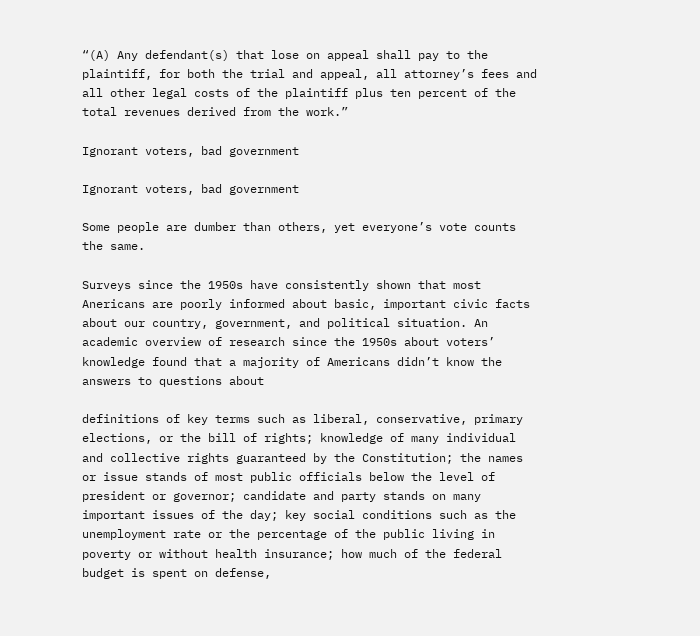“(A) Any defendant(s) that lose on appeal shall pay to the plaintiff, for both the trial and appeal, all attorney’s fees and all other legal costs of the plaintiff plus ten percent of the total revenues derived from the work.”

Ignorant voters, bad government

Ignorant voters, bad government

Some people are dumber than others, yet everyone’s vote counts the same.

Surveys since the 1950s have consistently shown that most Anericans are poorly informed about basic, important civic facts about our country, government, and political situation. An academic overview of research since the 1950s about voters’  knowledge found that a majority of Americans didn’t know the answers to questions about

definitions of key terms such as liberal, conservative, primary elections, or the bill of rights; knowledge of many individual and collective rights guaranteed by the Constitution; the names or issue stands of most public officials below the level of president or governor; candidate and party stands on many important issues of the day; key social conditions such as the unemployment rate or the percentage of the public living in poverty or without health insurance; how much of the federal budget is spent on defense,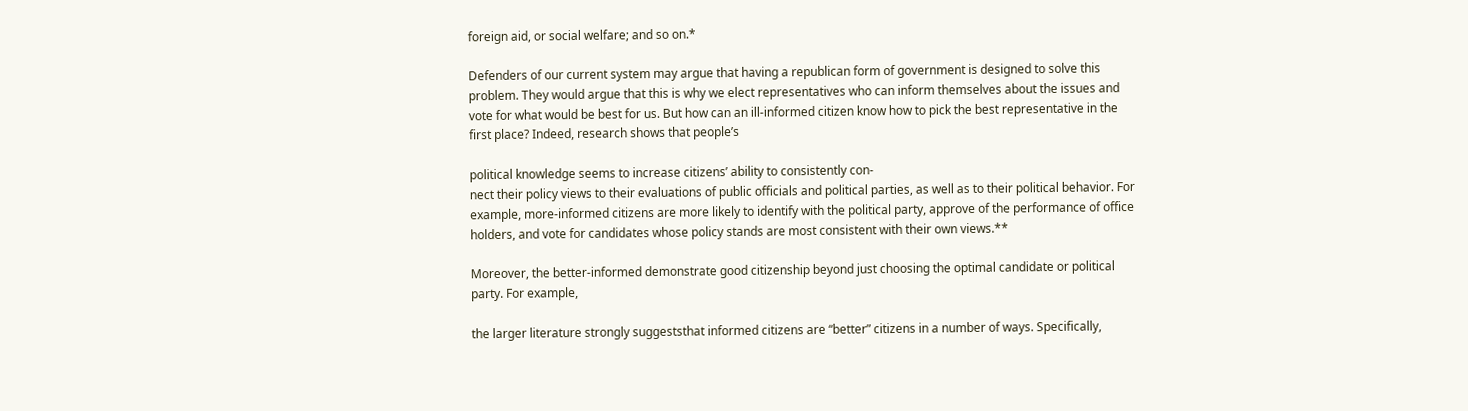foreign aid, or social welfare; and so on.*

Defenders of our current system may argue that having a republican form of government is designed to solve this problem. They would argue that this is why we elect representatives who can inform themselves about the issues and vote for what would be best for us. But how can an ill-informed citizen know how to pick the best representative in the first place? Indeed, research shows that people’s

political knowledge seems to increase citizens’ ability to consistently con-
nect their policy views to their evaluations of public officials and political parties, as well as to their political behavior. For example, more-informed citizens are more likely to identify with the political party, approve of the performance of office holders, and vote for candidates whose policy stands are most consistent with their own views.**

Moreover, the better-informed demonstrate good citizenship beyond just choosing the optimal candidate or political party. For example,

the larger literature strongly suggeststhat informed citizens are “better” citizens in a number of ways. Specifically,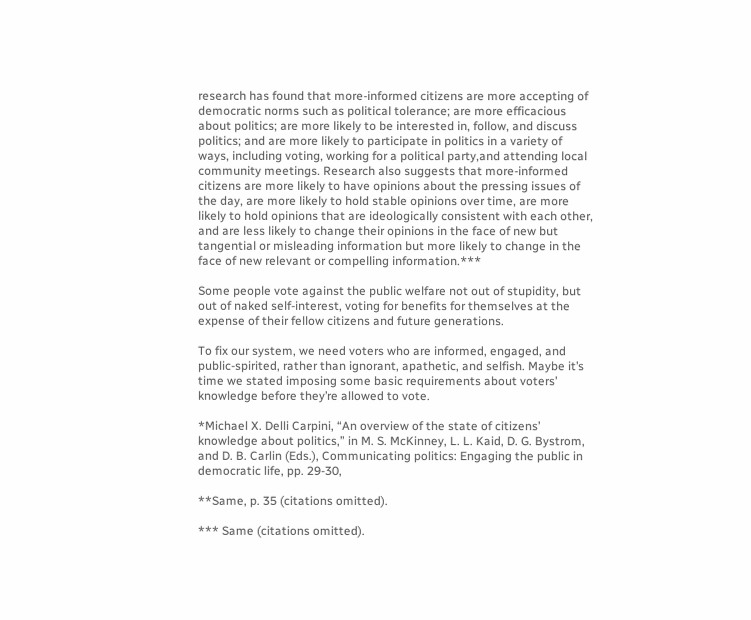research has found that more-informed citizens are more accepting of democratic norms such as political tolerance; are more efficacious about politics; are more likely to be interested in, follow, and discuss politics; and are more likely to participate in politics in a variety of ways, including voting, working for a political party,and attending local community meetings. Research also suggests that more-informed citizens are more likely to have opinions about the pressing issues of the day, are more likely to hold stable opinions over time, are more likely to hold opinions that are ideologically consistent with each other, and are less likely to change their opinions in the face of new but tangential or misleading information but more likely to change in the face of new relevant or compelling information.***

Some people vote against the public welfare not out of stupidity, but out of naked self-interest, voting for benefits for themselves at the expense of their fellow citizens and future generations.

To fix our system, we need voters who are informed, engaged, and public-spirited, rather than ignorant, apathetic, and selfish. Maybe it’s time we stated imposing some basic requirements about voters’ knowledge before they’re allowed to vote.

*Michael X. Delli Carpini, “An overview of the state of citizens’ knowledge about politics,” in M. S. McKinney, L. L. Kaid, D. G. Bystrom,  and D. B. Carlin (Eds.), Communicating politics: Engaging the public in democratic life, pp. 29-30,

**Same, p. 35 (citations omitted).

*** Same (citations omitted).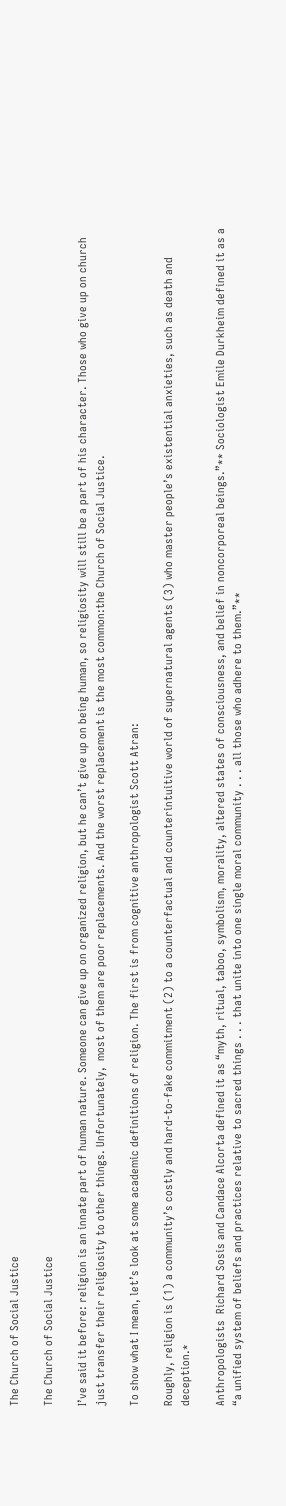The Church of Social Justice

The Church of Social Justice

I’ve said it before: religion is an innate part of human nature. Someone can give up on organized religion, but he can’t give up on being human, so religiosity will still be a part of his character. Those who give up on church just transfer their religiosity to other things. Unfortunately,  most of them are poor replacements. And the worst replacement is the most common:the Church of Social Justice.

To show what I mean, let’s look at some academic definitions of religion. The first is from cognitive anthropologist Scott Atran:

Roughly, religion is (1) a community’s costly and hard-to-fake commitment (2) to a counterfactual and counterintuitive world of supernatural agents (3) who master people’s existential anxieties, such as death and deception.*

Anthropologists  Richard Sosis and Candace Alcorta defined it as “myth, ritual, taboo, symbolism, morality, altered states of consciousness, and belief in noncorporeal beings.”** Sociologist Emile Durkheim defined it as a “a unified system of beliefs and practices relative to sacred things . . . that unite into one single moral community . . . all those who adhere to them.”**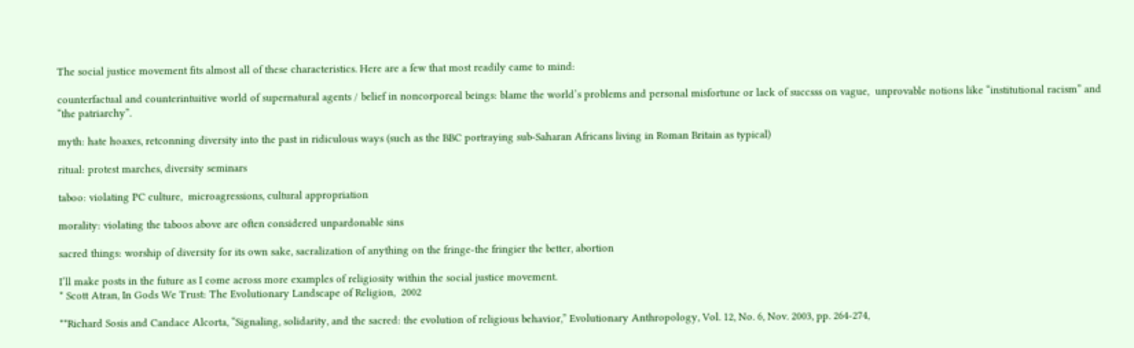The social justice movement fits almost all of these characteristics. Here are a few that most readily came to mind:

counterfactual and counterintuitive world of supernatural agents / belief in noncorporeal beings: blame the world’s problems and personal misfortune or lack of succsss on vague,  unprovable notions like “institutional racism” and “the patriarchy”.

myth: hate hoaxes, retconning diversity into the past in ridiculous ways (such as the BBC portraying sub-Saharan Africans living in Roman Britain as typical)

ritual: protest marches, diversity seminars

taboo: violating PC culture,  microagressions, cultural appropriation

morality: violating the taboos above are often considered unpardonable sins

sacred things: worship of diversity for its own sake, sacralization of anything on the fringe-the fringier the better, abortion

I’ll make posts in the future as I come across more examples of religiosity within the social justice movement.
* Scott Atran, In Gods We Trust: The Evolutionary Landscape of Religion,  2002

**Richard Sosis and Candace Alcorta, “Signaling, solidarity, and the sacred: the evolution of religious behavior,” Evolutionary Anthropology, Vol. 12, No. 6, Nov. 2003, pp. 264-274,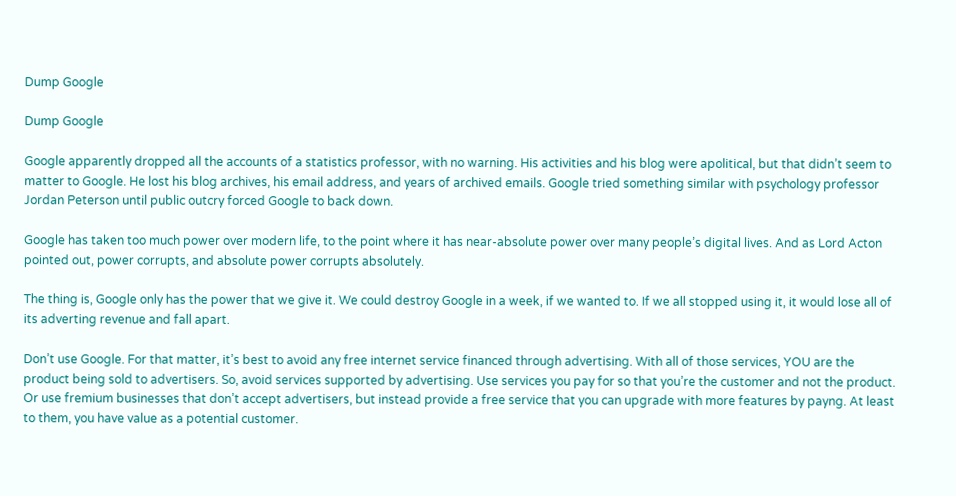Dump Google

Dump Google

Google apparently dropped all the accounts of a statistics professor, with no warning. His activities and his blog were apolitical, but that didn’t seem to matter to Google. He lost his blog archives, his email address, and years of archived emails. Google tried something similar with psychology professor Jordan Peterson until public outcry forced Google to back down.

Google has taken too much power over modern life, to the point where it has near-absolute power over many people’s digital lives. And as Lord Acton pointed out, power corrupts, and absolute power corrupts absolutely.

The thing is, Google only has the power that we give it. We could destroy Google in a week, if we wanted to. If we all stopped using it, it would lose all of its adverting revenue and fall apart.

Don’t use Google. For that matter, it’s best to avoid any free internet service financed through advertising. With all of those services, YOU are the product being sold to advertisers. So, avoid services supported by advertising. Use services you pay for so that you’re the customer and not the product. Or use fremium businesses that don’t accept advertisers, but instead provide a free service that you can upgrade with more features by payng. At least to them, you have value as a potential customer.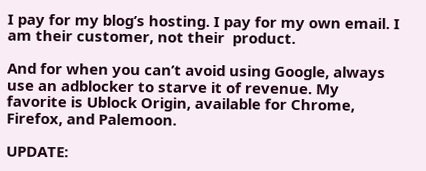I pay for my blog’s hosting. I pay for my own email. I am their customer, not their  product.

And for when you can’t avoid using Google, always use an adblocker to starve it of revenue. My favorite is Ublock Origin, available for Chrome, Firefox, and Palemoon.

UPDATE: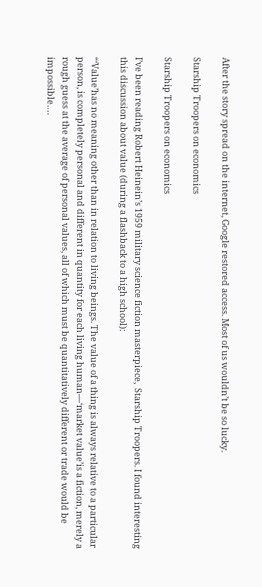After the story spread on the internet, Google restored access. Most of us wouldn’t be so lucky.

Starship Troopers on economics

Starship Troopers on economics

I’ve been reading Robert Heinein’s 1959 military science fiction masterpiece,  Starship Troopers. I found interesting this discussion about value (during a flashback to a high school):

“‘Value’has no meaning other than in relation to living beings. The value of a thing is always relative to a particular person, is completely personal and different in quantity for each living human—‘market value’is a fiction, merely a rough guess at the average of personal values, all of which must be quantitatively different or trade would be impossible….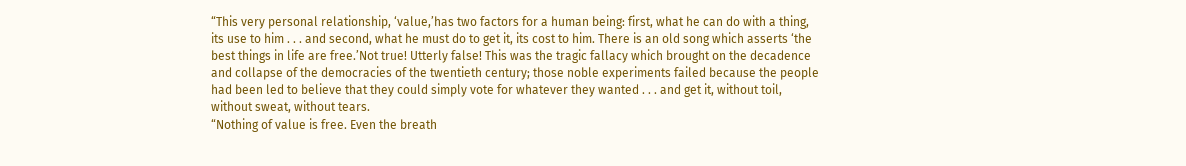“This very personal relationship, ‘value,’has two factors for a human being: first, what he can do with a thing, its use to him . . . and second, what he must do to get it, its cost to him. There is an old song which asserts ‘the best things in life are free.’Not true! Utterly false! This was the tragic fallacy which brought on the decadence and collapse of the democracies of the twentieth century; those noble experiments failed because the people had been led to believe that they could simply vote for whatever they wanted . . . and get it, without toil, without sweat, without tears.
“Nothing of value is free. Even the breath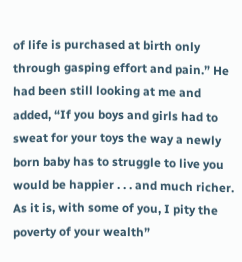of life is purchased at birth only through gasping effort and pain.” He had been still looking at me and added, “If you boys and girls had to sweat for your toys the way a newly born baby has to struggle to live you would be happier . . . and much richer. As it is, with some of you, I pity the poverty of your wealth”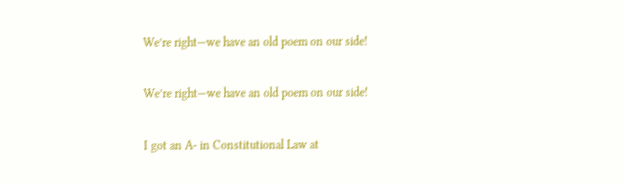We’re right—we have an old poem on our side!

We’re right—we have an old poem on our side!

I got an A- in Constitutional Law at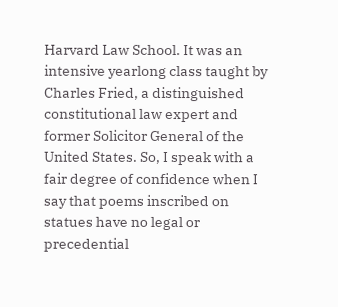Harvard Law School. It was an intensive yearlong class taught by Charles Fried, a distinguished constitutional law expert and former Solicitor General of the United States. So, I speak with a fair degree of confidence when I say that poems inscribed on statues have no legal or precedential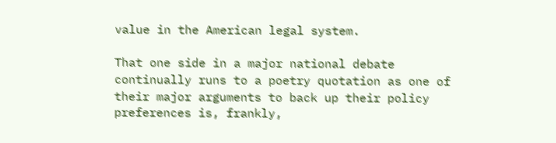value in the American legal system.

That one side in a major national debate continually runs to a poetry quotation as one of their major arguments to back up their policy preferences is, frankly,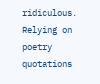ridiculous. Relying on poetry quotations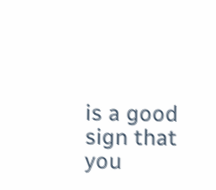is a good sign that you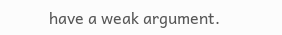have a weak argument.